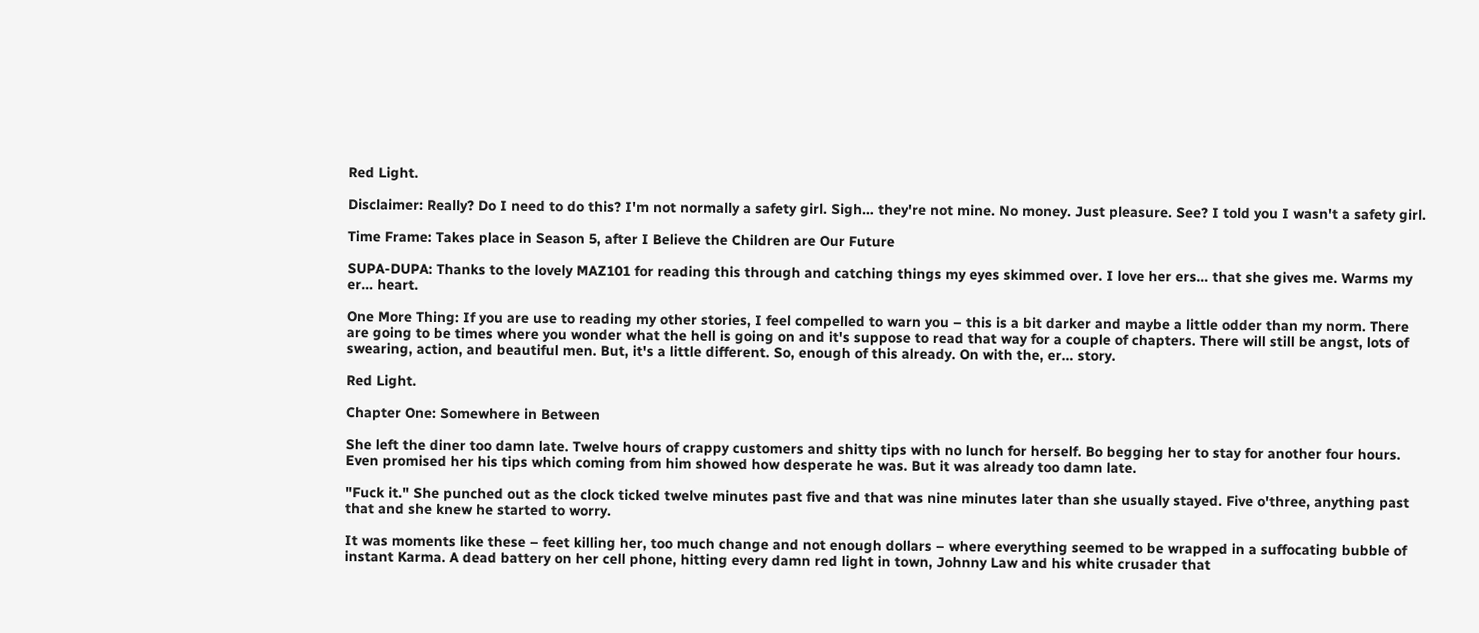Red Light.

Disclaimer: Really? Do I need to do this? I'm not normally a safety girl. Sigh… they're not mine. No money. Just pleasure. See? I told you I wasn't a safety girl.

Time Frame: Takes place in Season 5, after I Believe the Children are Our Future

SUPA-DUPA: Thanks to the lovely MAZ101 for reading this through and catching things my eyes skimmed over. I love her ers… that she gives me. Warms my er… heart.

One More Thing: If you are use to reading my other stories, I feel compelled to warn you – this is a bit darker and maybe a little odder than my norm. There are going to be times where you wonder what the hell is going on and it's suppose to read that way for a couple of chapters. There will still be angst, lots of swearing, action, and beautiful men. But, it's a little different. So, enough of this already. On with the, er… story.

Red Light.

Chapter One: Somewhere in Between

She left the diner too damn late. Twelve hours of crappy customers and shitty tips with no lunch for herself. Bo begging her to stay for another four hours. Even promised her his tips which coming from him showed how desperate he was. But it was already too damn late.

"Fuck it." She punched out as the clock ticked twelve minutes past five and that was nine minutes later than she usually stayed. Five o'three, anything past that and she knew he started to worry.

It was moments like these – feet killing her, too much change and not enough dollars – where everything seemed to be wrapped in a suffocating bubble of instant Karma. A dead battery on her cell phone, hitting every damn red light in town, Johnny Law and his white crusader that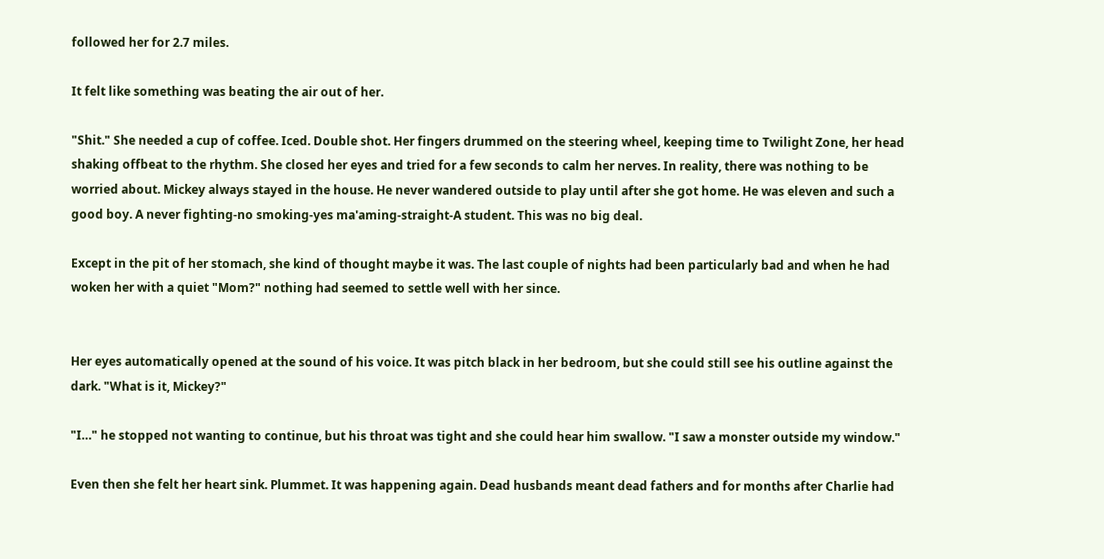followed her for 2.7 miles.

It felt like something was beating the air out of her.

"Shit." She needed a cup of coffee. Iced. Double shot. Her fingers drummed on the steering wheel, keeping time to Twilight Zone, her head shaking offbeat to the rhythm. She closed her eyes and tried for a few seconds to calm her nerves. In reality, there was nothing to be worried about. Mickey always stayed in the house. He never wandered outside to play until after she got home. He was eleven and such a good boy. A never fighting-no smoking-yes ma'aming-straight-A student. This was no big deal.

Except in the pit of her stomach, she kind of thought maybe it was. The last couple of nights had been particularly bad and when he had woken her with a quiet "Mom?" nothing had seemed to settle well with her since.


Her eyes automatically opened at the sound of his voice. It was pitch black in her bedroom, but she could still see his outline against the dark. "What is it, Mickey?"

"I…" he stopped not wanting to continue, but his throat was tight and she could hear him swallow. "I saw a monster outside my window."

Even then she felt her heart sink. Plummet. It was happening again. Dead husbands meant dead fathers and for months after Charlie had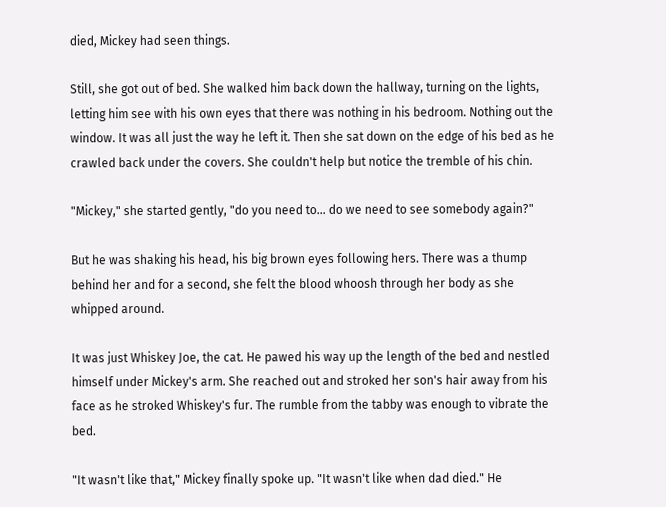died, Mickey had seen things.

Still, she got out of bed. She walked him back down the hallway, turning on the lights, letting him see with his own eyes that there was nothing in his bedroom. Nothing out the window. It was all just the way he left it. Then she sat down on the edge of his bed as he crawled back under the covers. She couldn't help but notice the tremble of his chin.

"Mickey," she started gently, "do you need to… do we need to see somebody again?"

But he was shaking his head, his big brown eyes following hers. There was a thump behind her and for a second, she felt the blood whoosh through her body as she whipped around.

It was just Whiskey Joe, the cat. He pawed his way up the length of the bed and nestled himself under Mickey's arm. She reached out and stroked her son's hair away from his face as he stroked Whiskey's fur. The rumble from the tabby was enough to vibrate the bed.

"It wasn't like that," Mickey finally spoke up. "It wasn't like when dad died." He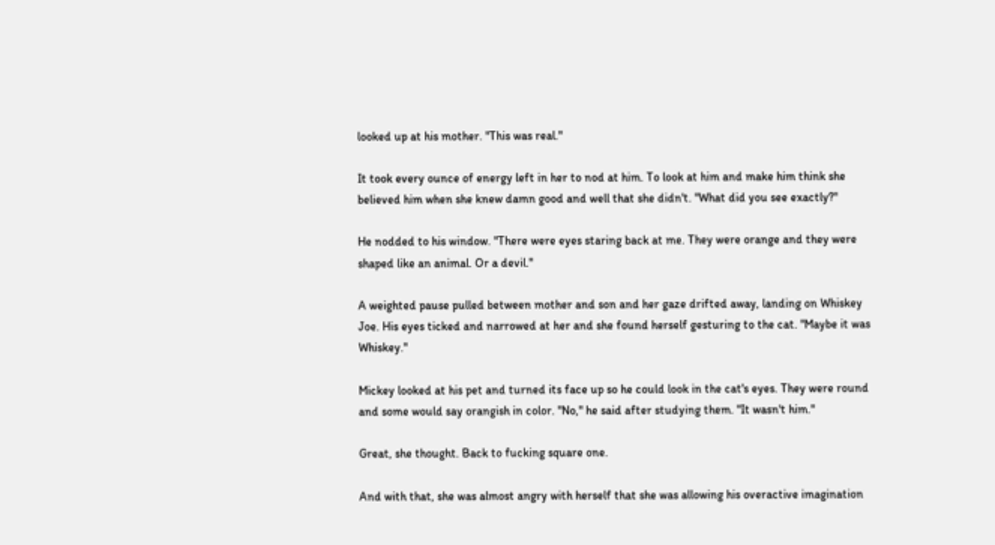looked up at his mother. "This was real."

It took every ounce of energy left in her to nod at him. To look at him and make him think she believed him when she knew damn good and well that she didn't. "What did you see exactly?"

He nodded to his window. "There were eyes staring back at me. They were orange and they were shaped like an animal. Or a devil."

A weighted pause pulled between mother and son and her gaze drifted away, landing on Whiskey Joe. His eyes ticked and narrowed at her and she found herself gesturing to the cat. "Maybe it was Whiskey."

Mickey looked at his pet and turned its face up so he could look in the cat's eyes. They were round and some would say orangish in color. "No," he said after studying them. "It wasn't him."

Great, she thought. Back to fucking square one.

And with that, she was almost angry with herself that she was allowing his overactive imagination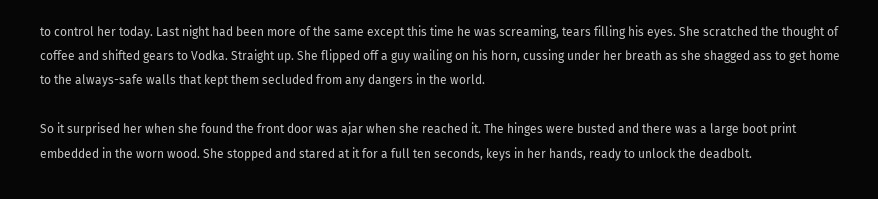to control her today. Last night had been more of the same except this time he was screaming, tears filling his eyes. She scratched the thought of coffee and shifted gears to Vodka. Straight up. She flipped off a guy wailing on his horn, cussing under her breath as she shagged ass to get home to the always-safe walls that kept them secluded from any dangers in the world.

So it surprised her when she found the front door was ajar when she reached it. The hinges were busted and there was a large boot print embedded in the worn wood. She stopped and stared at it for a full ten seconds, keys in her hands, ready to unlock the deadbolt.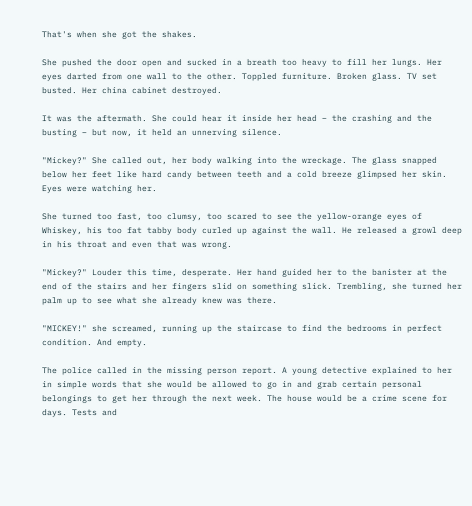That's when she got the shakes.

She pushed the door open and sucked in a breath too heavy to fill her lungs. Her eyes darted from one wall to the other. Toppled furniture. Broken glass. TV set busted. Her china cabinet destroyed.

It was the aftermath. She could hear it inside her head – the crashing and the busting – but now, it held an unnerving silence.

"Mickey?" She called out, her body walking into the wreckage. The glass snapped below her feet like hard candy between teeth and a cold breeze glimpsed her skin. Eyes were watching her.

She turned too fast, too clumsy, too scared to see the yellow-orange eyes of Whiskey, his too fat tabby body curled up against the wall. He released a growl deep in his throat and even that was wrong.

"Mickey?" Louder this time, desperate. Her hand guided her to the banister at the end of the stairs and her fingers slid on something slick. Trembling, she turned her palm up to see what she already knew was there.

"MICKEY!" she screamed, running up the staircase to find the bedrooms in perfect condition. And empty.

The police called in the missing person report. A young detective explained to her in simple words that she would be allowed to go in and grab certain personal belongings to get her through the next week. The house would be a crime scene for days. Tests and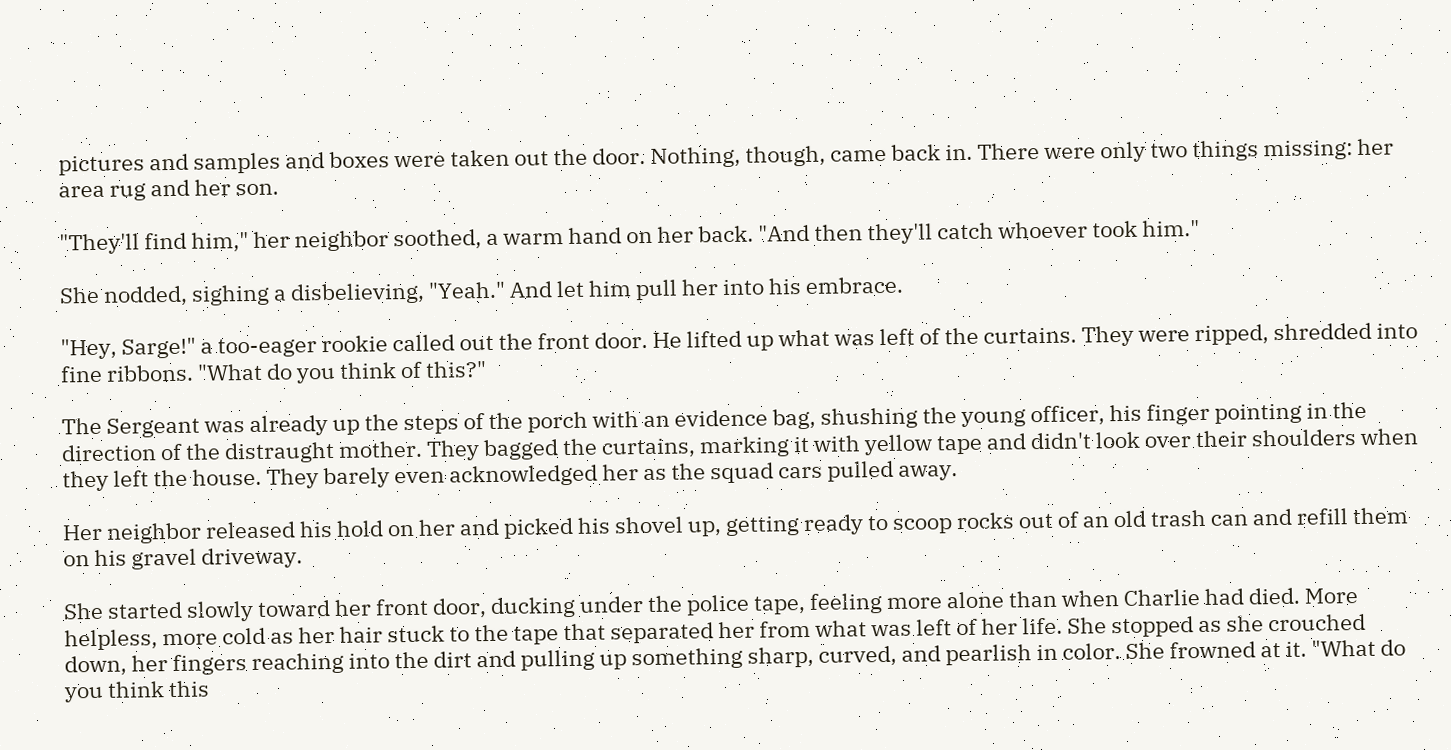pictures and samples and boxes were taken out the door. Nothing, though, came back in. There were only two things missing: her area rug and her son.

"They'll find him," her neighbor soothed, a warm hand on her back. "And then they'll catch whoever took him."

She nodded, sighing a disbelieving, "Yeah." And let him pull her into his embrace.

"Hey, Sarge!" a too-eager rookie called out the front door. He lifted up what was left of the curtains. They were ripped, shredded into fine ribbons. "What do you think of this?"

The Sergeant was already up the steps of the porch with an evidence bag, shushing the young officer, his finger pointing in the direction of the distraught mother. They bagged the curtains, marking it with yellow tape and didn't look over their shoulders when they left the house. They barely even acknowledged her as the squad cars pulled away.

Her neighbor released his hold on her and picked his shovel up, getting ready to scoop rocks out of an old trash can and refill them on his gravel driveway.

She started slowly toward her front door, ducking under the police tape, feeling more alone than when Charlie had died. More helpless, more cold as her hair stuck to the tape that separated her from what was left of her life. She stopped as she crouched down, her fingers reaching into the dirt and pulling up something sharp, curved, and pearlish in color. She frowned at it. "What do you think this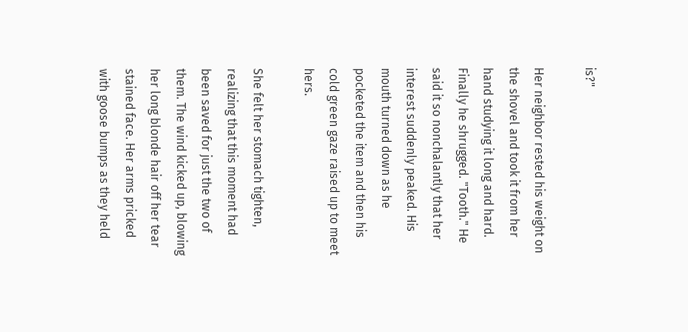is?"

Her neighbor rested his weight on the shovel and took it from her hand studying it long and hard. Finally he shrugged. "Tooth." He said it so nonchalantly that her interest suddenly peaked. His mouth turned down as he pocketed the item and then his cold green gaze raised up to meet hers.

She felt her stomach tighten, realizing that this moment had been saved for just the two of them. The wind kicked up, blowing her long blonde hair off her tear stained face. Her arms pricked with goose bumps as they held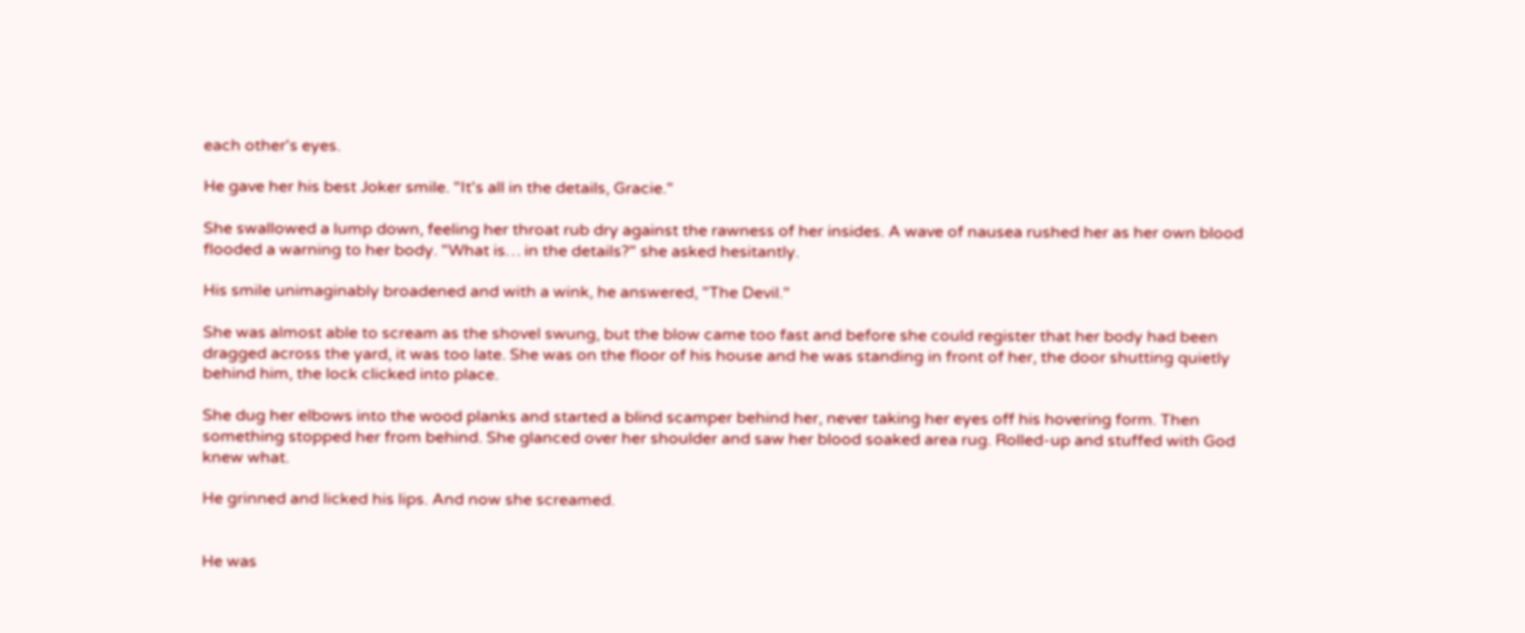each other's eyes.

He gave her his best Joker smile. "It's all in the details, Gracie."

She swallowed a lump down, feeling her throat rub dry against the rawness of her insides. A wave of nausea rushed her as her own blood flooded a warning to her body. "What is… in the details?" she asked hesitantly.

His smile unimaginably broadened and with a wink, he answered, "The Devil."

She was almost able to scream as the shovel swung, but the blow came too fast and before she could register that her body had been dragged across the yard, it was too late. She was on the floor of his house and he was standing in front of her, the door shutting quietly behind him, the lock clicked into place.

She dug her elbows into the wood planks and started a blind scamper behind her, never taking her eyes off his hovering form. Then something stopped her from behind. She glanced over her shoulder and saw her blood soaked area rug. Rolled-up and stuffed with God knew what.

He grinned and licked his lips. And now she screamed.


He was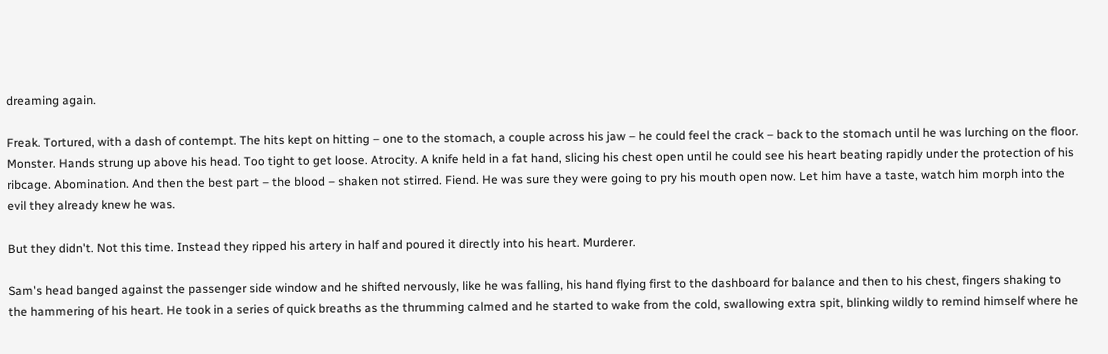dreaming again.

Freak. Tortured, with a dash of contempt. The hits kept on hitting – one to the stomach, a couple across his jaw – he could feel the crack – back to the stomach until he was lurching on the floor. Monster. Hands strung up above his head. Too tight to get loose. Atrocity. A knife held in a fat hand, slicing his chest open until he could see his heart beating rapidly under the protection of his ribcage. Abomination. And then the best part – the blood – shaken not stirred. Fiend. He was sure they were going to pry his mouth open now. Let him have a taste, watch him morph into the evil they already knew he was.

But they didn't. Not this time. Instead they ripped his artery in half and poured it directly into his heart. Murderer.

Sam's head banged against the passenger side window and he shifted nervously, like he was falling, his hand flying first to the dashboard for balance and then to his chest, fingers shaking to the hammering of his heart. He took in a series of quick breaths as the thrumming calmed and he started to wake from the cold, swallowing extra spit, blinking wildly to remind himself where he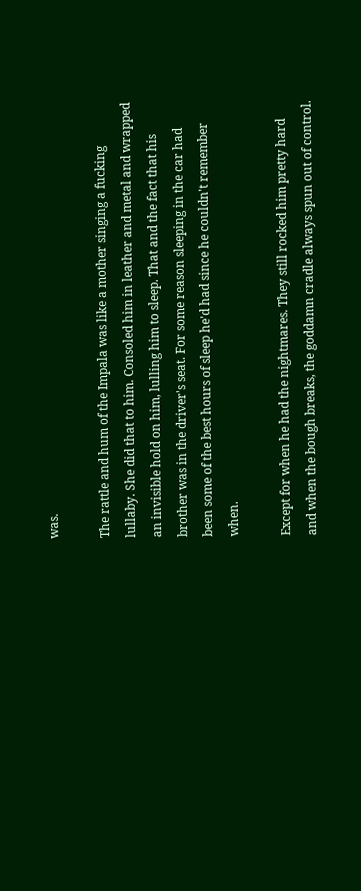was.

The rattle and hum of the Impala was like a mother singing a fucking lullaby. She did that to him. Consoled him in leather and metal and wrapped an invisible hold on him, lulling him to sleep. That and the fact that his brother was in the driver's seat. For some reason sleeping in the car had been some of the best hours of sleep he'd had since he couldn't remember when.

Except for when he had the nightmares. They still rocked him pretty hard and when the bough breaks, the goddamn cradle always spun out of control.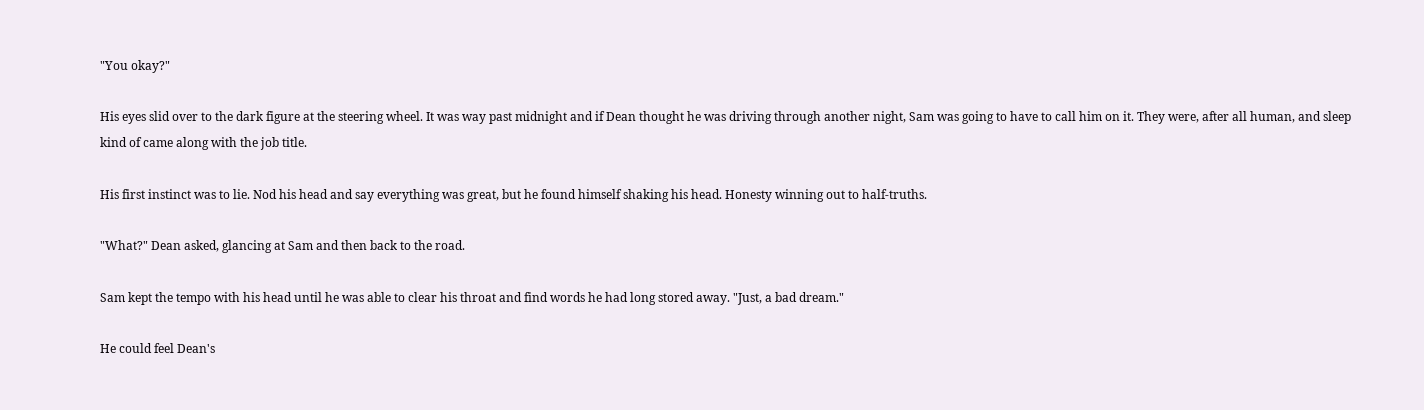"You okay?"

His eyes slid over to the dark figure at the steering wheel. It was way past midnight and if Dean thought he was driving through another night, Sam was going to have to call him on it. They were, after all human, and sleep kind of came along with the job title.

His first instinct was to lie. Nod his head and say everything was great, but he found himself shaking his head. Honesty winning out to half-truths.

"What?" Dean asked, glancing at Sam and then back to the road.

Sam kept the tempo with his head until he was able to clear his throat and find words he had long stored away. "Just, a bad dream."

He could feel Dean's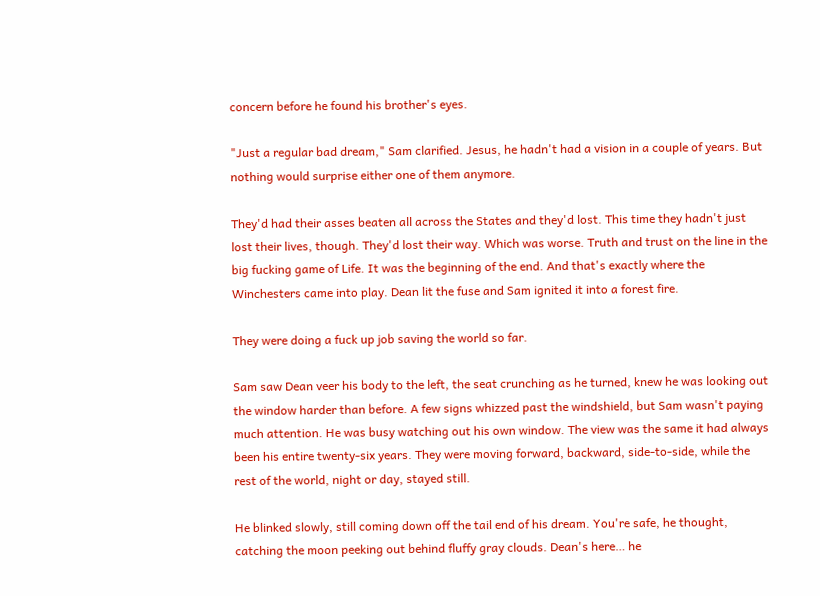concern before he found his brother's eyes.

"Just a regular bad dream," Sam clarified. Jesus, he hadn't had a vision in a couple of years. But nothing would surprise either one of them anymore.

They'd had their asses beaten all across the States and they'd lost. This time they hadn't just lost their lives, though. They'd lost their way. Which was worse. Truth and trust on the line in the big fucking game of Life. It was the beginning of the end. And that's exactly where the Winchesters came into play. Dean lit the fuse and Sam ignited it into a forest fire.

They were doing a fuck up job saving the world so far.

Sam saw Dean veer his body to the left, the seat crunching as he turned, knew he was looking out the window harder than before. A few signs whizzed past the windshield, but Sam wasn't paying much attention. He was busy watching out his own window. The view was the same it had always been his entire twenty-six years. They were moving forward, backward, side-to-side, while the rest of the world, night or day, stayed still.

He blinked slowly, still coming down off the tail end of his dream. You're safe, he thought, catching the moon peeking out behind fluffy gray clouds. Dean's here… he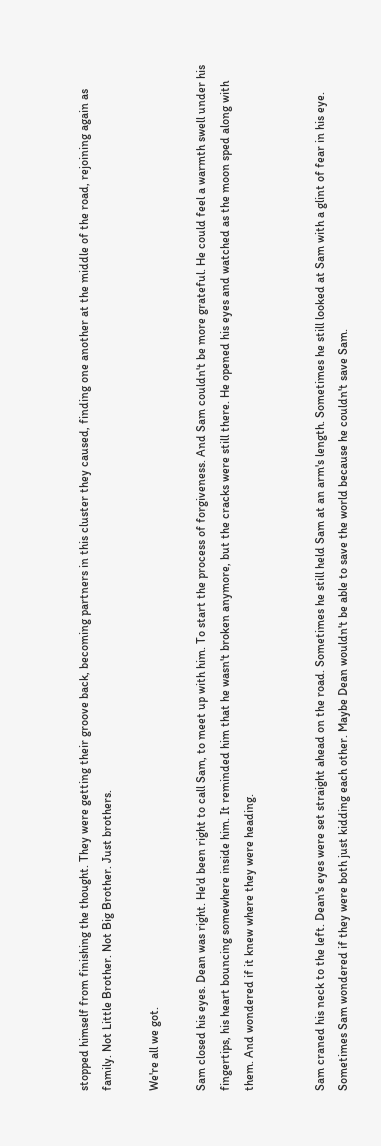stopped himself from finishing the thought. They were getting their groove back, becoming partners in this cluster they caused, finding one another at the middle of the road, rejoining again as family. Not Little Brother. Not Big Brother. Just brothers.

We're all we got.

Sam closed his eyes. Dean was right. He'd been right to call Sam, to meet up with him. To start the process of forgiveness. And Sam couldn't be more grateful. He could feel a warmth swell under his fingertips, his heart bouncing somewhere inside him. It reminded him that he wasn't broken anymore, but the cracks were still there. He opened his eyes and watched as the moon sped along with them. And wondered if it knew where they were heading.


Sam craned his neck to the left. Dean's eyes were set straight ahead on the road. Sometimes he still held Sam at an arm's length. Sometimes he still looked at Sam with a glint of fear in his eye. Sometimes Sam wondered if they were both just kidding each other. Maybe Dean wouldn't be able to save the world because he couldn't save Sam.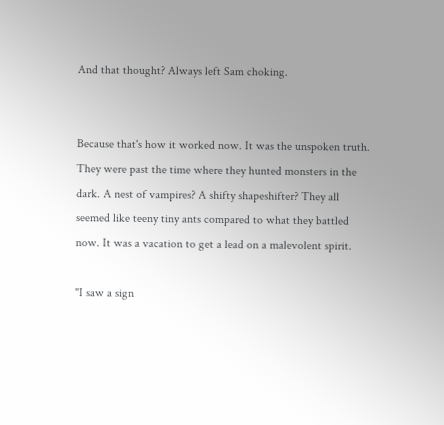And that thought? Always left Sam choking.


Because that's how it worked now. It was the unspoken truth. They were past the time where they hunted monsters in the dark. A nest of vampires? A shifty shapeshifter? They all seemed like teeny tiny ants compared to what they battled now. It was a vacation to get a lead on a malevolent spirit.

"I saw a sign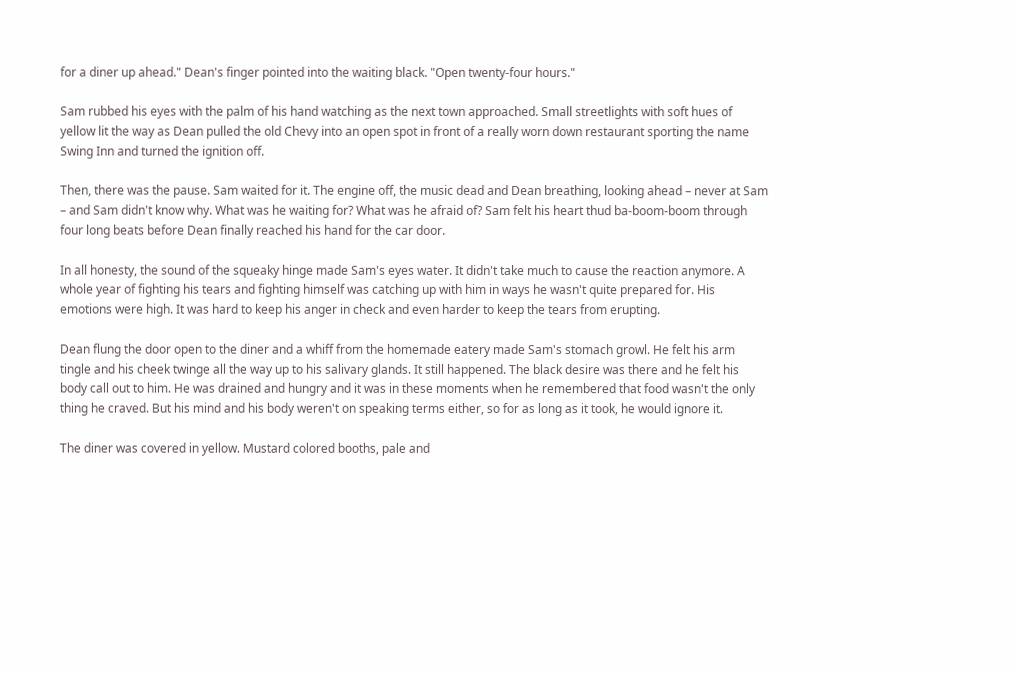for a diner up ahead." Dean's finger pointed into the waiting black. "Open twenty-four hours."

Sam rubbed his eyes with the palm of his hand watching as the next town approached. Small streetlights with soft hues of yellow lit the way as Dean pulled the old Chevy into an open spot in front of a really worn down restaurant sporting the name Swing Inn and turned the ignition off.

Then, there was the pause. Sam waited for it. The engine off, the music dead and Dean breathing, looking ahead – never at Sam – and Sam didn't know why. What was he waiting for? What was he afraid of? Sam felt his heart thud ba-boom-boom through four long beats before Dean finally reached his hand for the car door.

In all honesty, the sound of the squeaky hinge made Sam's eyes water. It didn't take much to cause the reaction anymore. A whole year of fighting his tears and fighting himself was catching up with him in ways he wasn't quite prepared for. His emotions were high. It was hard to keep his anger in check and even harder to keep the tears from erupting.

Dean flung the door open to the diner and a whiff from the homemade eatery made Sam's stomach growl. He felt his arm tingle and his cheek twinge all the way up to his salivary glands. It still happened. The black desire was there and he felt his body call out to him. He was drained and hungry and it was in these moments when he remembered that food wasn't the only thing he craved. But his mind and his body weren't on speaking terms either, so for as long as it took, he would ignore it.

The diner was covered in yellow. Mustard colored booths, pale and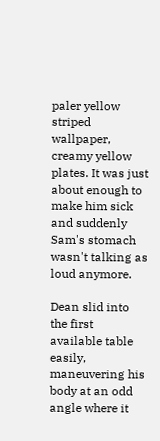paler yellow striped wallpaper, creamy yellow plates. It was just about enough to make him sick and suddenly Sam's stomach wasn't talking as loud anymore.

Dean slid into the first available table easily, maneuvering his body at an odd angle where it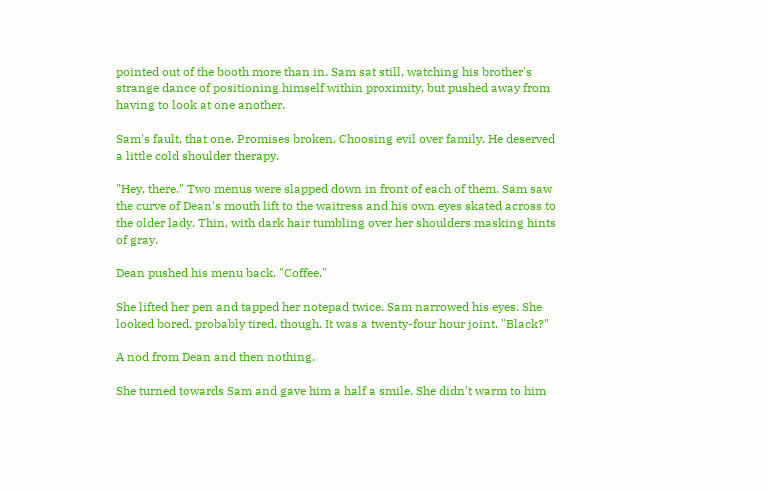pointed out of the booth more than in. Sam sat still, watching his brother's strange dance of positioning himself within proximity, but pushed away from having to look at one another.

Sam's fault, that one. Promises broken. Choosing evil over family. He deserved a little cold shoulder therapy.

"Hey, there." Two menus were slapped down in front of each of them. Sam saw the curve of Dean's mouth lift to the waitress and his own eyes skated across to the older lady. Thin, with dark hair tumbling over her shoulders masking hints of gray.

Dean pushed his menu back. "Coffee."

She lifted her pen and tapped her notepad twice. Sam narrowed his eyes. She looked bored, probably tired, though. It was a twenty-four hour joint. "Black?"

A nod from Dean and then nothing.

She turned towards Sam and gave him a half a smile. She didn't warm to him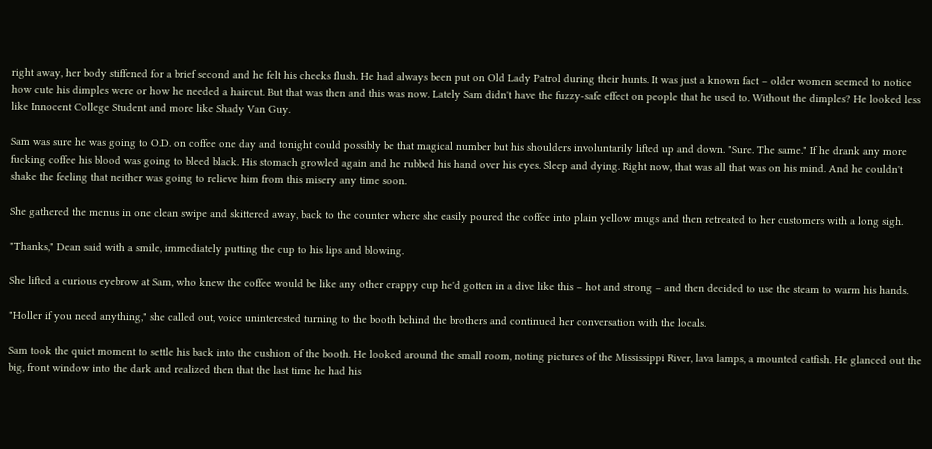right away, her body stiffened for a brief second and he felt his cheeks flush. He had always been put on Old Lady Patrol during their hunts. It was just a known fact – older women seemed to notice how cute his dimples were or how he needed a haircut. But that was then and this was now. Lately Sam didn't have the fuzzy-safe effect on people that he used to. Without the dimples? He looked less like Innocent College Student and more like Shady Van Guy.

Sam was sure he was going to O.D. on coffee one day and tonight could possibly be that magical number but his shoulders involuntarily lifted up and down. "Sure. The same." If he drank any more fucking coffee his blood was going to bleed black. His stomach growled again and he rubbed his hand over his eyes. Sleep and dying. Right now, that was all that was on his mind. And he couldn't shake the feeling that neither was going to relieve him from this misery any time soon.

She gathered the menus in one clean swipe and skittered away, back to the counter where she easily poured the coffee into plain yellow mugs and then retreated to her customers with a long sigh.

"Thanks," Dean said with a smile, immediately putting the cup to his lips and blowing.

She lifted a curious eyebrow at Sam, who knew the coffee would be like any other crappy cup he'd gotten in a dive like this – hot and strong – and then decided to use the steam to warm his hands.

"Holler if you need anything," she called out, voice uninterested turning to the booth behind the brothers and continued her conversation with the locals.

Sam took the quiet moment to settle his back into the cushion of the booth. He looked around the small room, noting pictures of the Mississippi River, lava lamps, a mounted catfish. He glanced out the big, front window into the dark and realized then that the last time he had his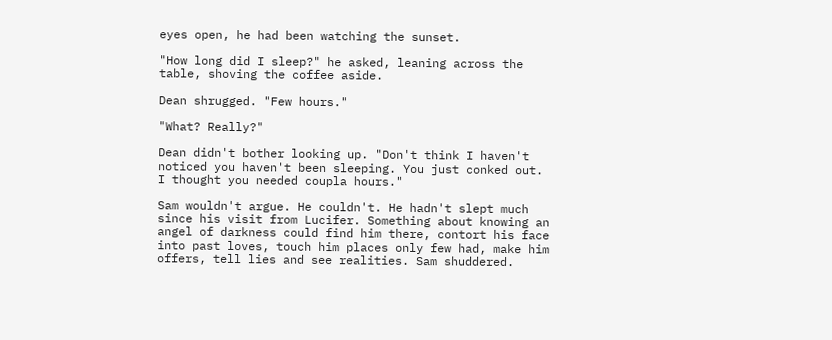eyes open, he had been watching the sunset.

"How long did I sleep?" he asked, leaning across the table, shoving the coffee aside.

Dean shrugged. "Few hours."

"What? Really?"

Dean didn't bother looking up. "Don't think I haven't noticed you haven't been sleeping. You just conked out. I thought you needed coupla hours."

Sam wouldn't argue. He couldn't. He hadn't slept much since his visit from Lucifer. Something about knowing an angel of darkness could find him there, contort his face into past loves, touch him places only few had, make him offers, tell lies and see realities. Sam shuddered.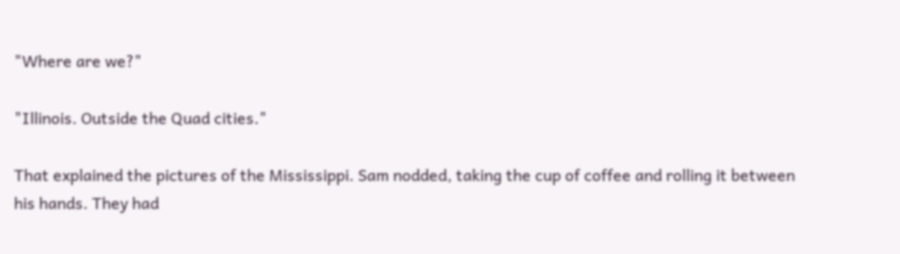"Where are we?"

"Illinois. Outside the Quad cities."

That explained the pictures of the Mississippi. Sam nodded, taking the cup of coffee and rolling it between his hands. They had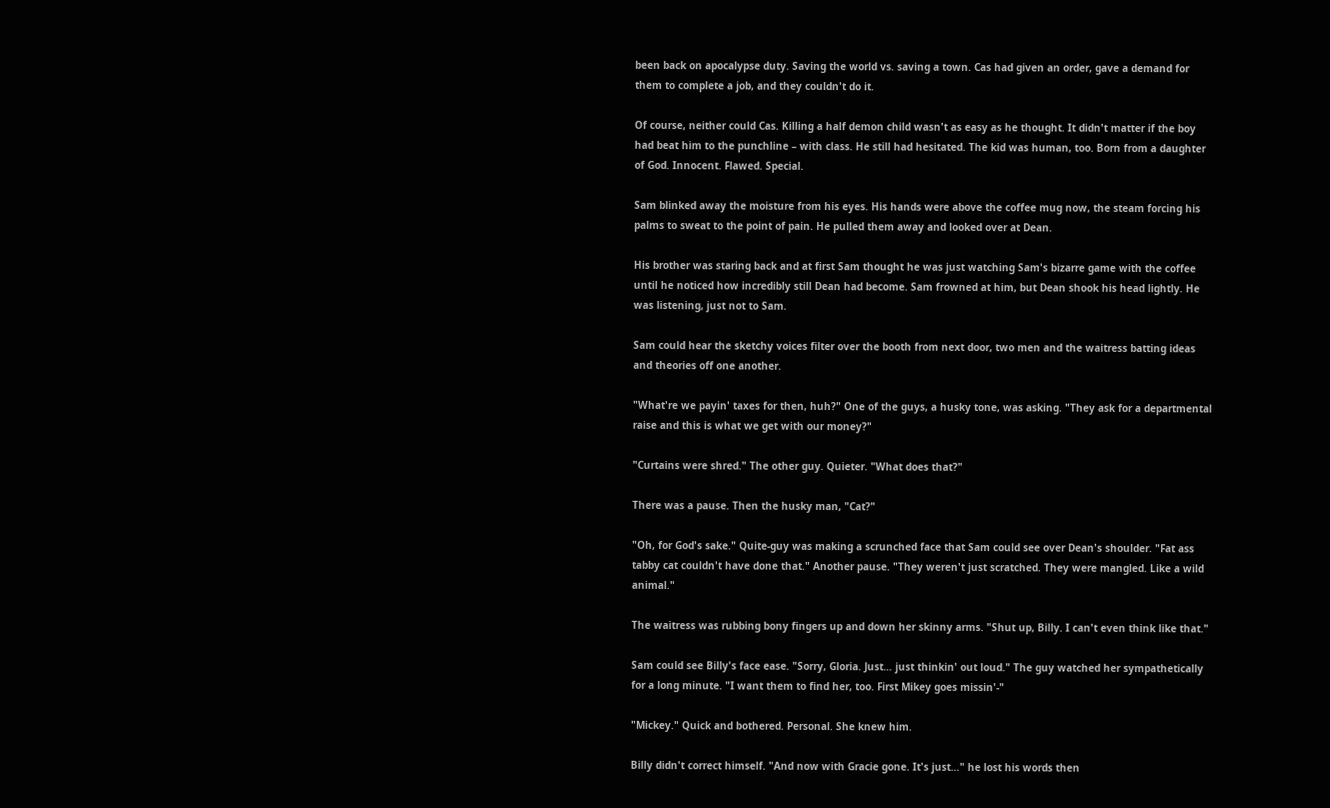been back on apocalypse duty. Saving the world vs. saving a town. Cas had given an order, gave a demand for them to complete a job, and they couldn't do it.

Of course, neither could Cas. Killing a half demon child wasn't as easy as he thought. It didn't matter if the boy had beat him to the punchline – with class. He still had hesitated. The kid was human, too. Born from a daughter of God. Innocent. Flawed. Special.

Sam blinked away the moisture from his eyes. His hands were above the coffee mug now, the steam forcing his palms to sweat to the point of pain. He pulled them away and looked over at Dean.

His brother was staring back and at first Sam thought he was just watching Sam's bizarre game with the coffee until he noticed how incredibly still Dean had become. Sam frowned at him, but Dean shook his head lightly. He was listening, just not to Sam.

Sam could hear the sketchy voices filter over the booth from next door, two men and the waitress batting ideas and theories off one another.

"What're we payin' taxes for then, huh?" One of the guys, a husky tone, was asking. "They ask for a departmental raise and this is what we get with our money?"

"Curtains were shred." The other guy. Quieter. "What does that?"

There was a pause. Then the husky man, "Cat?"

"Oh, for God's sake." Quite-guy was making a scrunched face that Sam could see over Dean's shoulder. "Fat ass tabby cat couldn't have done that." Another pause. "They weren't just scratched. They were mangled. Like a wild animal."

The waitress was rubbing bony fingers up and down her skinny arms. "Shut up, Billy. I can't even think like that."

Sam could see Billy's face ease. "Sorry, Gloria. Just… just thinkin' out loud." The guy watched her sympathetically for a long minute. "I want them to find her, too. First Mikey goes missin'-"

"Mickey." Quick and bothered. Personal. She knew him.

Billy didn't correct himself. "And now with Gracie gone. It's just…" he lost his words then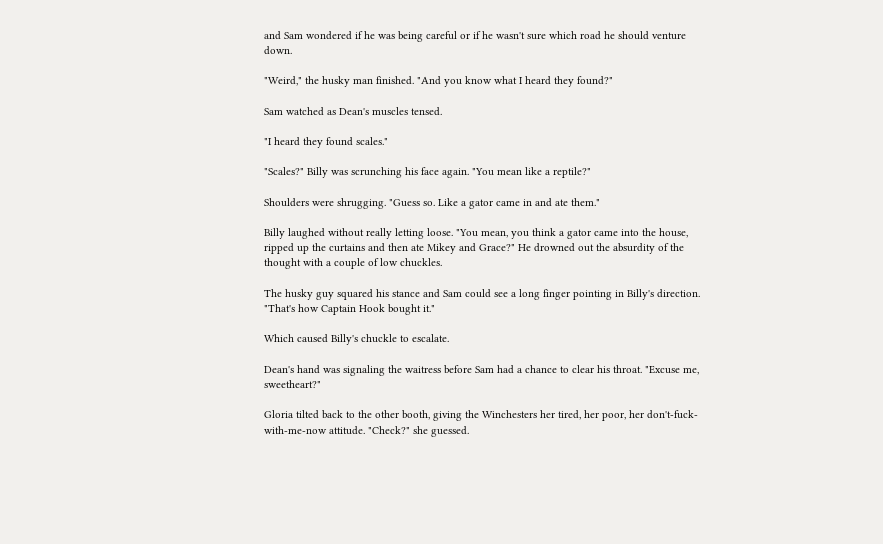and Sam wondered if he was being careful or if he wasn't sure which road he should venture down.

"Weird," the husky man finished. "And you know what I heard they found?"

Sam watched as Dean's muscles tensed.

"I heard they found scales."

"Scales?" Billy was scrunching his face again. "You mean like a reptile?"

Shoulders were shrugging. "Guess so. Like a gator came in and ate them."

Billy laughed without really letting loose. "You mean, you think a gator came into the house, ripped up the curtains and then ate Mikey and Grace?" He drowned out the absurdity of the thought with a couple of low chuckles.

The husky guy squared his stance and Sam could see a long finger pointing in Billy's direction. "That's how Captain Hook bought it."

Which caused Billy's chuckle to escalate.

Dean's hand was signaling the waitress before Sam had a chance to clear his throat. "Excuse me, sweetheart?"

Gloria tilted back to the other booth, giving the Winchesters her tired, her poor, her don't-fuck-with-me-now attitude. "Check?" she guessed.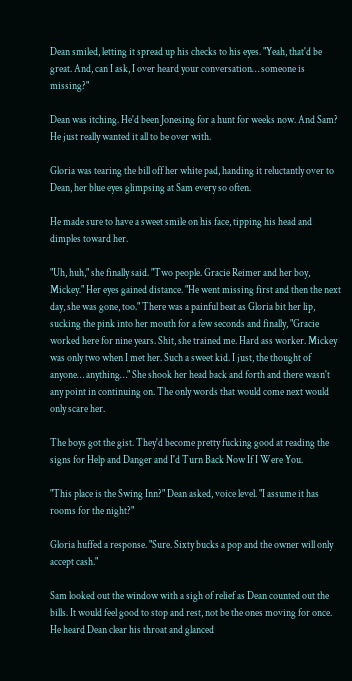Dean smiled, letting it spread up his checks to his eyes. "Yeah, that'd be great. And, can I ask, I over heard your conversation… someone is missing?"

Dean was itching. He'd been Jonesing for a hunt for weeks now. And Sam? He just really wanted it all to be over with.

Gloria was tearing the bill off her white pad, handing it reluctantly over to Dean, her blue eyes glimpsing at Sam every so often.

He made sure to have a sweet smile on his face, tipping his head and dimples toward her.

"Uh, huh," she finally said. "Two people. Gracie Reimer and her boy, Mickey." Her eyes gained distance. "He went missing first and then the next day, she was gone, too." There was a painful beat as Gloria bit her lip, sucking the pink into her mouth for a few seconds and finally, "Gracie worked here for nine years. Shit, she trained me. Hard ass worker. Mickey was only two when I met her. Such a sweet kid. I just, the thought of anyone… anything…" She shook her head back and forth and there wasn't any point in continuing on. The only words that would come next would only scare her.

The boys got the gist. They'd become pretty fucking good at reading the signs for Help and Danger and I'd Turn Back Now If I Were You.

"This place is the Swing Inn?" Dean asked, voice level. "I assume it has rooms for the night?"

Gloria huffed a response. "Sure. Sixty bucks a pop and the owner will only accept cash."

Sam looked out the window with a sigh of relief as Dean counted out the bills. It would feel good to stop and rest, not be the ones moving for once. He heard Dean clear his throat and glanced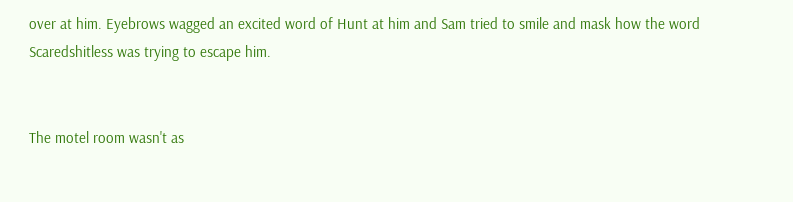over at him. Eyebrows wagged an excited word of Hunt at him and Sam tried to smile and mask how the word Scaredshitless was trying to escape him.


The motel room wasn't as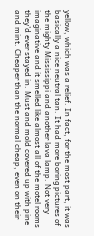yellow, which was a relief. In fact, for the most part, it was basically a nice neutral tan. It had more boring pictures of the mighty Mississippi and another lava lamp. Not very imaginative and it smelled like almost all of the motel rooms they'd ever stayed in. Must and mold covered up with pine and mint. Cheaper than the normal cheap, even on their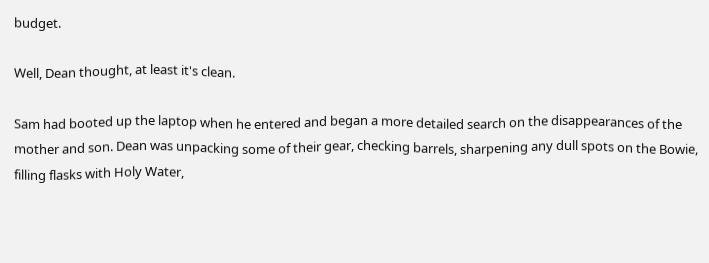budget.

Well, Dean thought, at least it's clean.

Sam had booted up the laptop when he entered and began a more detailed search on the disappearances of the mother and son. Dean was unpacking some of their gear, checking barrels, sharpening any dull spots on the Bowie, filling flasks with Holy Water,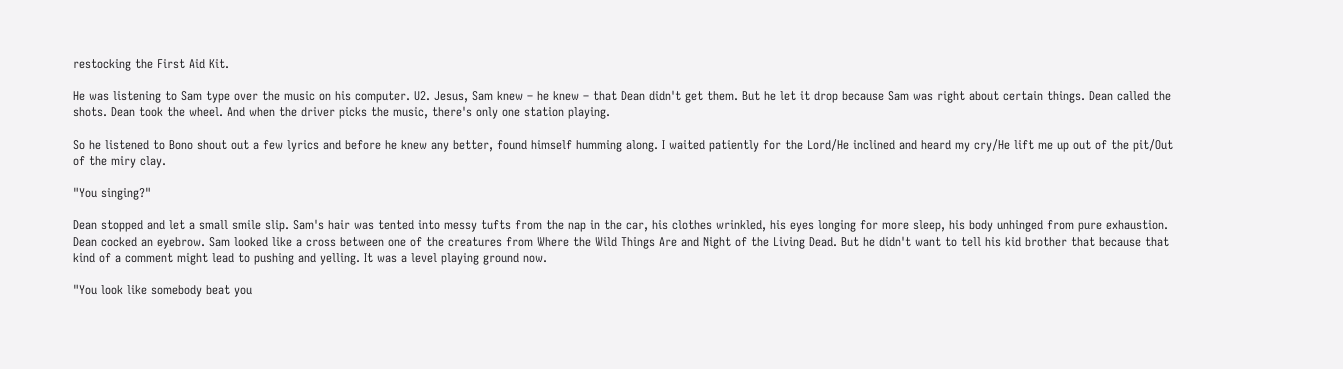restocking the First Aid Kit.

He was listening to Sam type over the music on his computer. U2. Jesus, Sam knew – he knew – that Dean didn't get them. But he let it drop because Sam was right about certain things. Dean called the shots. Dean took the wheel. And when the driver picks the music, there's only one station playing.

So he listened to Bono shout out a few lyrics and before he knew any better, found himself humming along. I waited patiently for the Lord/He inclined and heard my cry/He lift me up out of the pit/Out of the miry clay.

"You singing?"

Dean stopped and let a small smile slip. Sam's hair was tented into messy tufts from the nap in the car, his clothes wrinkled, his eyes longing for more sleep, his body unhinged from pure exhaustion. Dean cocked an eyebrow. Sam looked like a cross between one of the creatures from Where the Wild Things Are and Night of the Living Dead. But he didn't want to tell his kid brother that because that kind of a comment might lead to pushing and yelling. It was a level playing ground now.

"You look like somebody beat you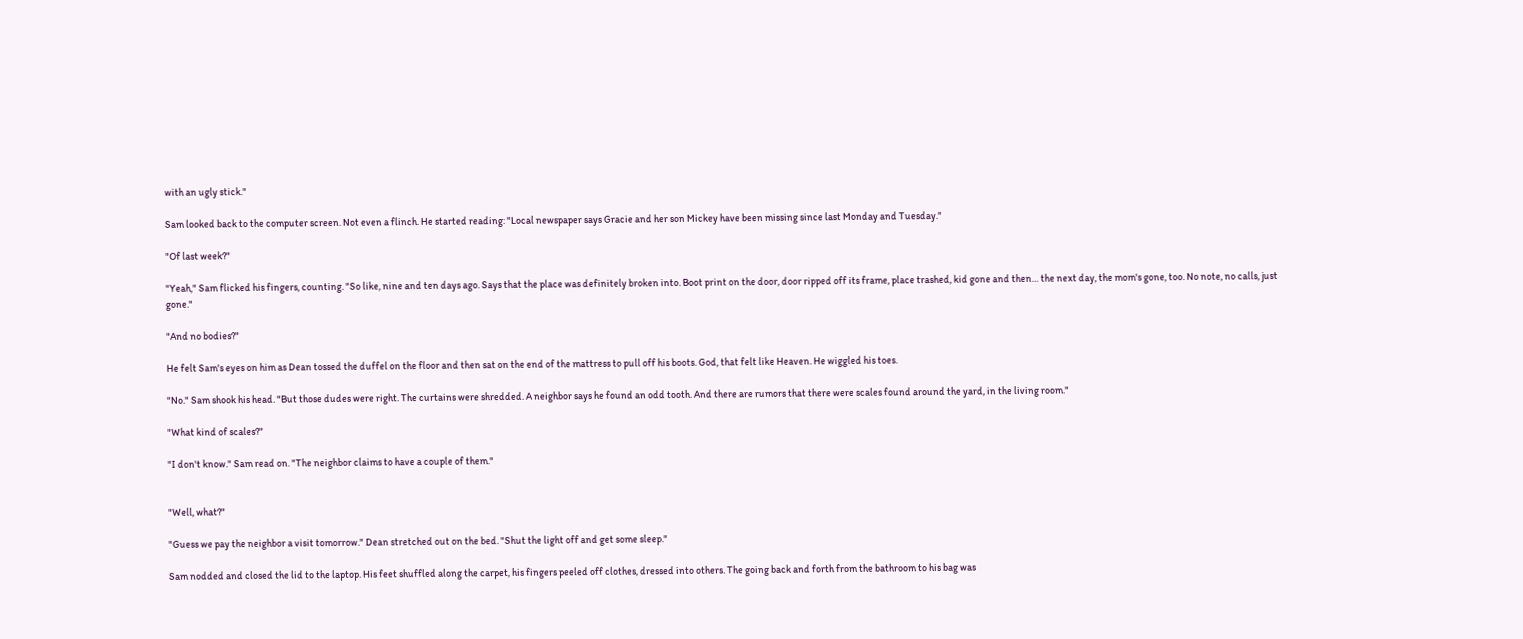with an ugly stick."

Sam looked back to the computer screen. Not even a flinch. He started reading: "Local newspaper says Gracie and her son Mickey have been missing since last Monday and Tuesday."

"Of last week?"

"Yeah," Sam flicked his fingers, counting. "So like, nine and ten days ago. Says that the place was definitely broken into. Boot print on the door, door ripped off its frame, place trashed, kid gone and then… the next day, the mom's gone, too. No note, no calls, just gone."

"And no bodies?"

He felt Sam's eyes on him as Dean tossed the duffel on the floor and then sat on the end of the mattress to pull off his boots. God, that felt like Heaven. He wiggled his toes.

"No." Sam shook his head. "But those dudes were right. The curtains were shredded. A neighbor says he found an odd tooth. And there are rumors that there were scales found around the yard, in the living room."

"What kind of scales?"

"I don't know." Sam read on. "The neighbor claims to have a couple of them."


"Well, what?"

"Guess we pay the neighbor a visit tomorrow." Dean stretched out on the bed. "Shut the light off and get some sleep."

Sam nodded and closed the lid to the laptop. His feet shuffled along the carpet, his fingers peeled off clothes, dressed into others. The going back and forth from the bathroom to his bag was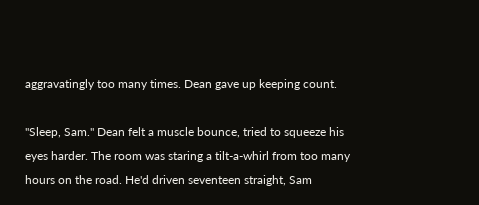aggravatingly too many times. Dean gave up keeping count.

"Sleep, Sam." Dean felt a muscle bounce, tried to squeeze his eyes harder. The room was staring a tilt-a-whirl from too many hours on the road. He'd driven seventeen straight, Sam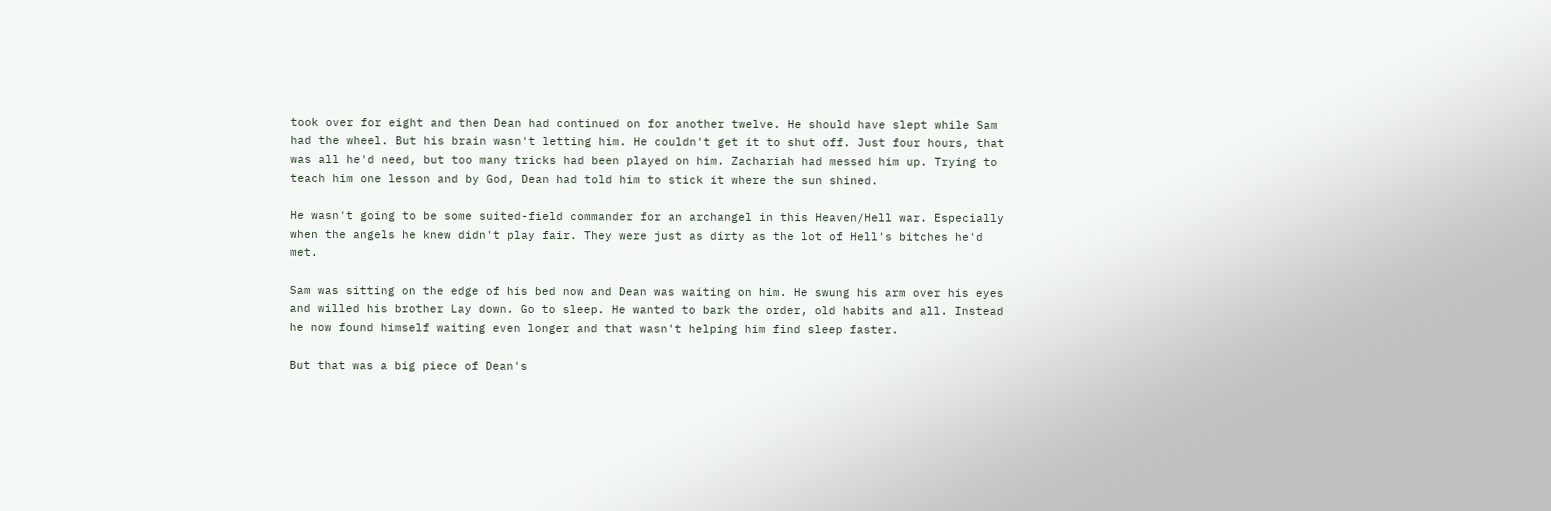took over for eight and then Dean had continued on for another twelve. He should have slept while Sam had the wheel. But his brain wasn't letting him. He couldn't get it to shut off. Just four hours, that was all he'd need, but too many tricks had been played on him. Zachariah had messed him up. Trying to teach him one lesson and by God, Dean had told him to stick it where the sun shined.

He wasn't going to be some suited-field commander for an archangel in this Heaven/Hell war. Especially when the angels he knew didn't play fair. They were just as dirty as the lot of Hell's bitches he'd met.

Sam was sitting on the edge of his bed now and Dean was waiting on him. He swung his arm over his eyes and willed his brother Lay down. Go to sleep. He wanted to bark the order, old habits and all. Instead he now found himself waiting even longer and that wasn't helping him find sleep faster.

But that was a big piece of Dean's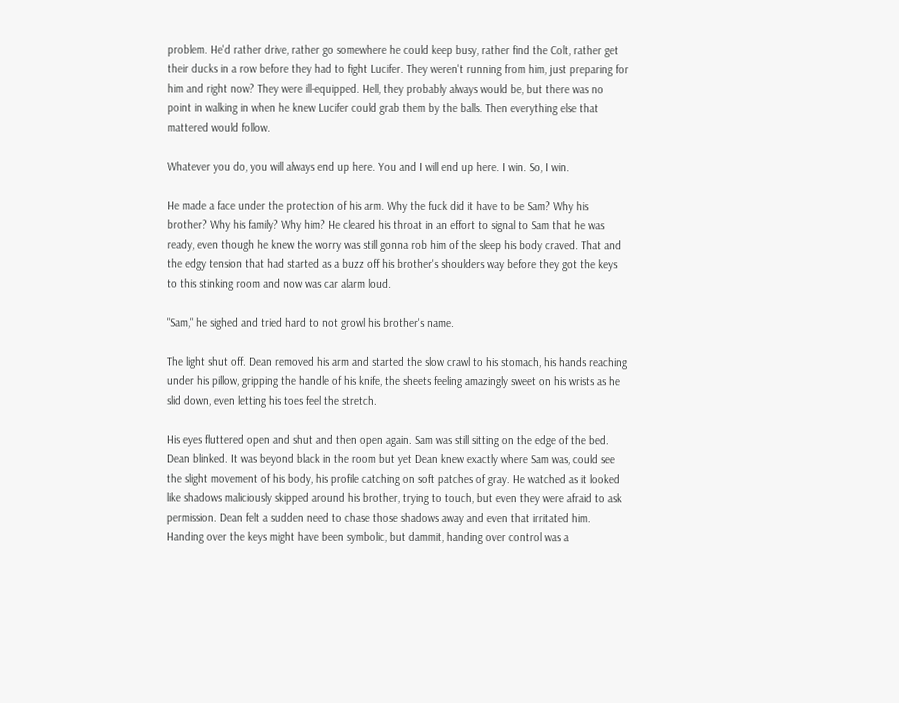problem. He'd rather drive, rather go somewhere he could keep busy, rather find the Colt, rather get their ducks in a row before they had to fight Lucifer. They weren't running from him, just preparing for him and right now? They were ill-equipped. Hell, they probably always would be, but there was no point in walking in when he knew Lucifer could grab them by the balls. Then everything else that mattered would follow.

Whatever you do, you will always end up here. You and I will end up here. I win. So, I win.

He made a face under the protection of his arm. Why the fuck did it have to be Sam? Why his brother? Why his family? Why him? He cleared his throat in an effort to signal to Sam that he was ready, even though he knew the worry was still gonna rob him of the sleep his body craved. That and the edgy tension that had started as a buzz off his brother's shoulders way before they got the keys to this stinking room and now was car alarm loud.

"Sam," he sighed and tried hard to not growl his brother's name.

The light shut off. Dean removed his arm and started the slow crawl to his stomach, his hands reaching under his pillow, gripping the handle of his knife, the sheets feeling amazingly sweet on his wrists as he slid down, even letting his toes feel the stretch.

His eyes fluttered open and shut and then open again. Sam was still sitting on the edge of the bed. Dean blinked. It was beyond black in the room but yet Dean knew exactly where Sam was, could see the slight movement of his body, his profile catching on soft patches of gray. He watched as it looked like shadows maliciously skipped around his brother, trying to touch, but even they were afraid to ask permission. Dean felt a sudden need to chase those shadows away and even that irritated him. Handing over the keys might have been symbolic, but dammit, handing over control was a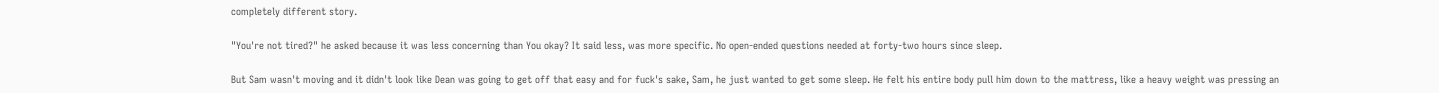completely different story.

"You're not tired?" he asked because it was less concerning than You okay? It said less, was more specific. No open-ended questions needed at forty-two hours since sleep.

But Sam wasn't moving and it didn't look like Dean was going to get off that easy and for fuck's sake, Sam, he just wanted to get some sleep. He felt his entire body pull him down to the mattress, like a heavy weight was pressing an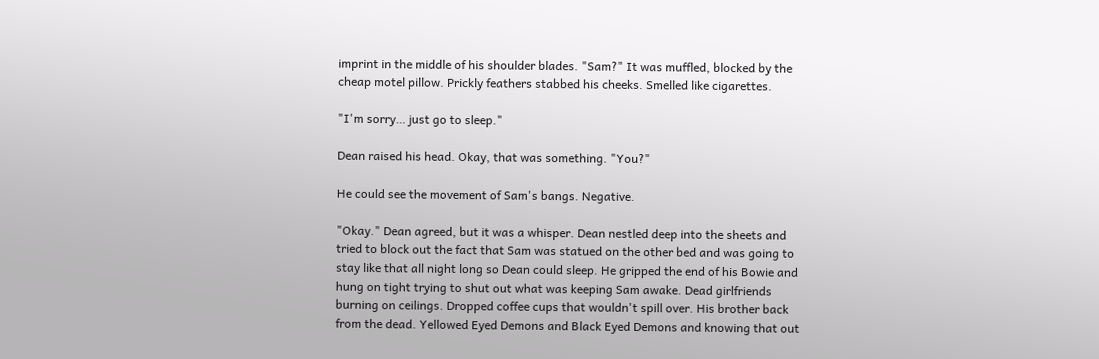imprint in the middle of his shoulder blades. "Sam?" It was muffled, blocked by the cheap motel pillow. Prickly feathers stabbed his cheeks. Smelled like cigarettes.

"I'm sorry… just go to sleep."

Dean raised his head. Okay, that was something. "You?"

He could see the movement of Sam's bangs. Negative.

"Okay." Dean agreed, but it was a whisper. Dean nestled deep into the sheets and tried to block out the fact that Sam was statued on the other bed and was going to stay like that all night long so Dean could sleep. He gripped the end of his Bowie and hung on tight trying to shut out what was keeping Sam awake. Dead girlfriends burning on ceilings. Dropped coffee cups that wouldn't spill over. His brother back from the dead. Yellowed Eyed Demons and Black Eyed Demons and knowing that out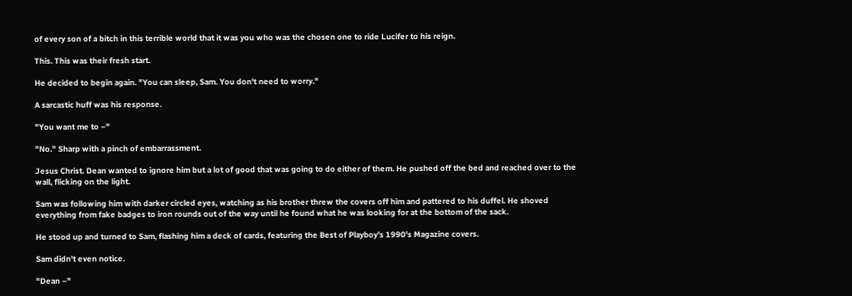of every son of a bitch in this terrible world that it was you who was the chosen one to ride Lucifer to his reign.

This. This was their fresh start.

He decided to begin again. "You can sleep, Sam. You don't need to worry."

A sarcastic huff was his response.

"You want me to –"

"No." Sharp with a pinch of embarrassment.

Jesus Christ. Dean wanted to ignore him but a lot of good that was going to do either of them. He pushed off the bed and reached over to the wall, flicking on the light.

Sam was following him with darker circled eyes, watching as his brother threw the covers off him and pattered to his duffel. He shoved everything from fake badges to iron rounds out of the way until he found what he was looking for at the bottom of the sack.

He stood up and turned to Sam, flashing him a deck of cards, featuring the Best of Playboy's 1990's Magazine covers.

Sam didn't even notice.

"Dean –"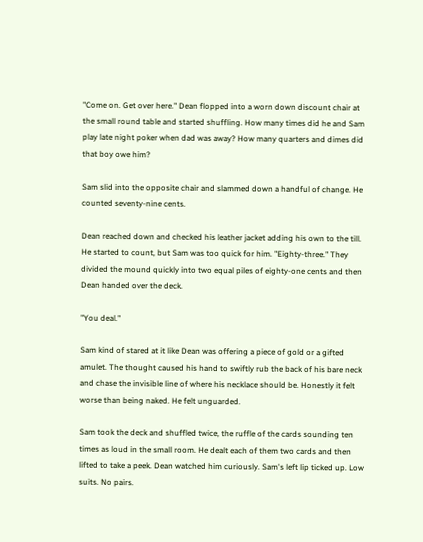"Come on. Get over here." Dean flopped into a worn down discount chair at the small round table and started shuffling. How many times did he and Sam play late night poker when dad was away? How many quarters and dimes did that boy owe him?

Sam slid into the opposite chair and slammed down a handful of change. He counted seventy-nine cents.

Dean reached down and checked his leather jacket adding his own to the till. He started to count, but Sam was too quick for him. "Eighty-three." They divided the mound quickly into two equal piles of eighty-one cents and then Dean handed over the deck.

"You deal."

Sam kind of stared at it like Dean was offering a piece of gold or a gifted amulet. The thought caused his hand to swiftly rub the back of his bare neck and chase the invisible line of where his necklace should be. Honestly it felt worse than being naked. He felt unguarded.

Sam took the deck and shuffled twice, the ruffle of the cards sounding ten times as loud in the small room. He dealt each of them two cards and then lifted to take a peek. Dean watched him curiously. Sam's left lip ticked up. Low suits. No pairs.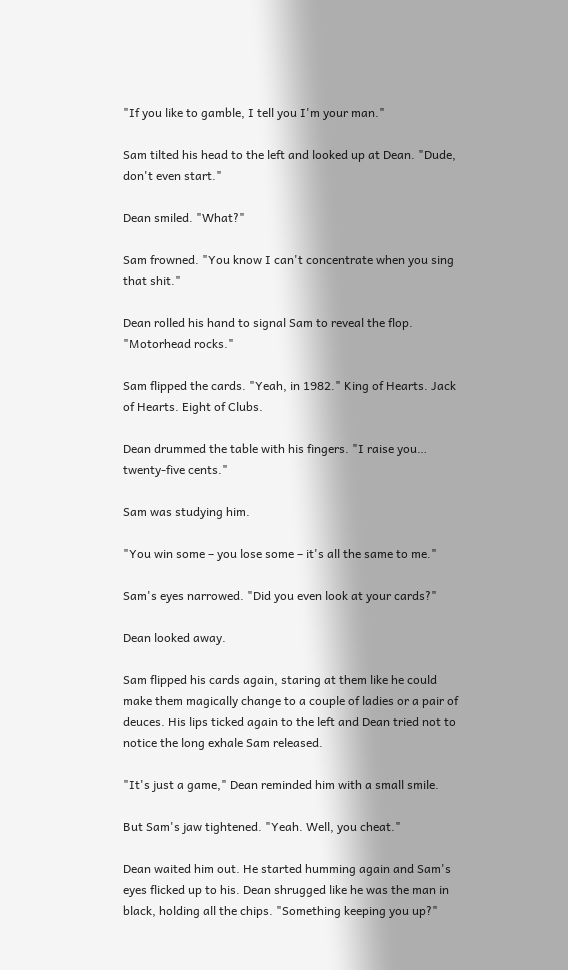"If you like to gamble, I tell you I'm your man."

Sam tilted his head to the left and looked up at Dean. "Dude, don't even start."

Dean smiled. "What?"

Sam frowned. "You know I can't concentrate when you sing that shit."

Dean rolled his hand to signal Sam to reveal the flop. "Motorhead rocks."

Sam flipped the cards. "Yeah, in 1982." King of Hearts. Jack of Hearts. Eight of Clubs.

Dean drummed the table with his fingers. "I raise you… twenty-five cents."

Sam was studying him.

"You win some – you lose some – it's all the same to me."

Sam's eyes narrowed. "Did you even look at your cards?"

Dean looked away.

Sam flipped his cards again, staring at them like he could make them magically change to a couple of ladies or a pair of deuces. His lips ticked again to the left and Dean tried not to notice the long exhale Sam released.

"It's just a game," Dean reminded him with a small smile.

But Sam's jaw tightened. "Yeah. Well, you cheat."

Dean waited him out. He started humming again and Sam's eyes flicked up to his. Dean shrugged like he was the man in black, holding all the chips. "Something keeping you up?"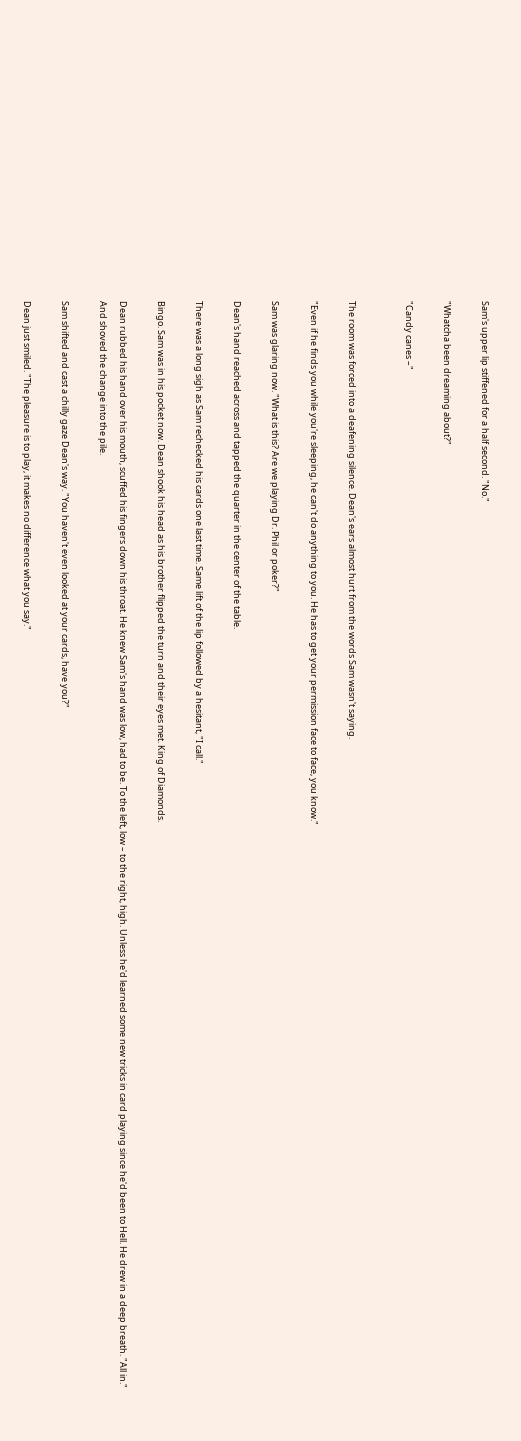Sam's upper lip stiffened for a half second. "No."

"Whatcha been dreaming about?"

"Candy canes –"


The room was forced into a deafening silence. Dean's ears almost hurt from the words Sam wasn't saying.

"Even if he finds you while you're sleeping, he can't do anything to you. He has to get your permission face to face, you know."

Sam was glaring now. "What is this? Are we playing Dr. Phil or poker?"

Dean's hand reached across and tapped the quarter in the center of the table.

There was a long sigh as Sam rechecked his cards one last time. Same lift of the lip followed by a hesitant, "I call."

Bingo. Sam was in his pocket now. Dean shook his head as his brother flipped the turn and their eyes met. King of Diamonds.

Dean rubbed his hand over his mouth, scuffed his fingers down his throat. He knew Sam's hand was low, had to be. To the left, low – to the right, high. Unless he'd learned some new tricks in card playing since he'd been to Hell. He drew in a deep breath. "All in." And shoved the change into the pile.

Sam shifted and cast a chilly gaze Dean's way. "You haven't even looked at your cards, have you?"

Dean just smiled. "The pleasure is to play, it makes no difference what you say."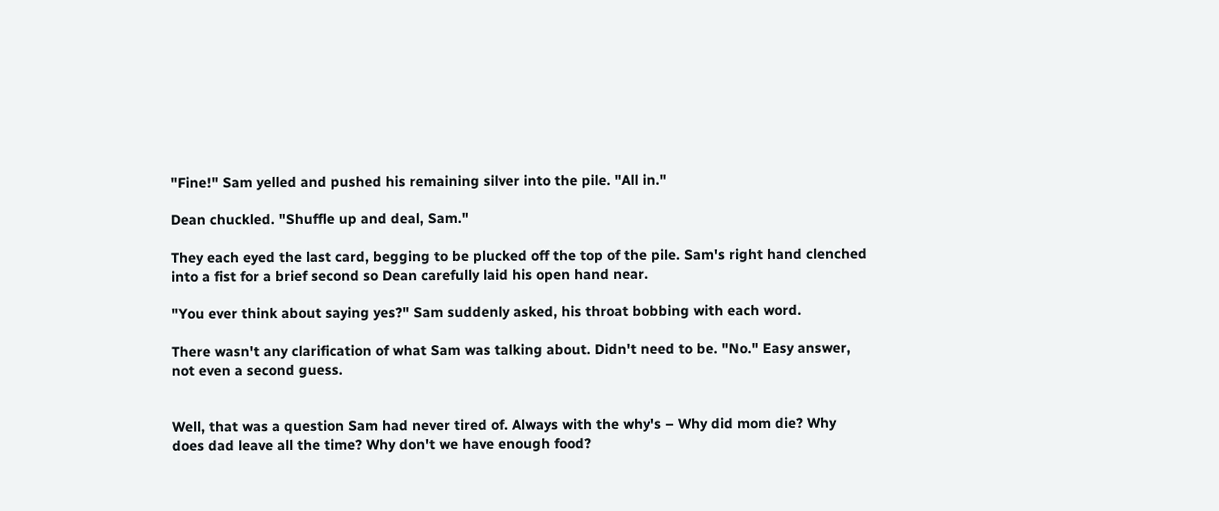"Fine!" Sam yelled and pushed his remaining silver into the pile. "All in."

Dean chuckled. "Shuffle up and deal, Sam."

They each eyed the last card, begging to be plucked off the top of the pile. Sam's right hand clenched into a fist for a brief second so Dean carefully laid his open hand near.

"You ever think about saying yes?" Sam suddenly asked, his throat bobbing with each word.

There wasn't any clarification of what Sam was talking about. Didn't need to be. "No." Easy answer, not even a second guess.


Well, that was a question Sam had never tired of. Always with the why's – Why did mom die? Why does dad leave all the time? Why don't we have enough food?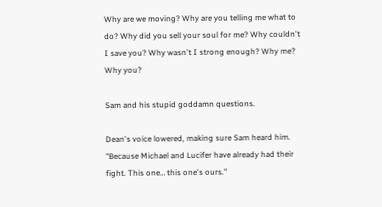Why are we moving? Why are you telling me what to do? Why did you sell your soul for me? Why couldn't I save you? Why wasn't I strong enough? Why me? Why you?

Sam and his stupid goddamn questions.

Dean's voice lowered, making sure Sam heard him. "Because Michael and Lucifer have already had their fight. This one… this one's ours."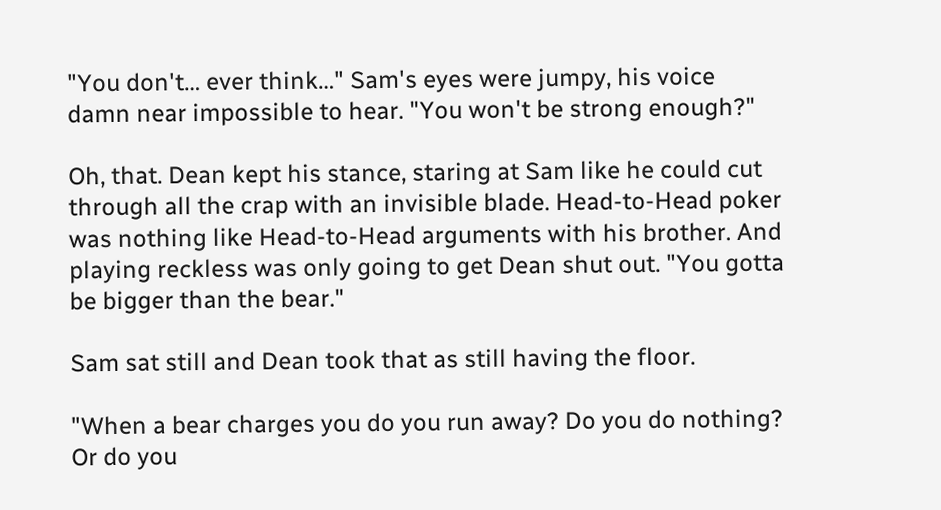"You don't… ever think…" Sam's eyes were jumpy, his voice damn near impossible to hear. "You won't be strong enough?"

Oh, that. Dean kept his stance, staring at Sam like he could cut through all the crap with an invisible blade. Head-to-Head poker was nothing like Head-to-Head arguments with his brother. And playing reckless was only going to get Dean shut out. "You gotta be bigger than the bear."

Sam sat still and Dean took that as still having the floor.

"When a bear charges you do you run away? Do you do nothing? Or do you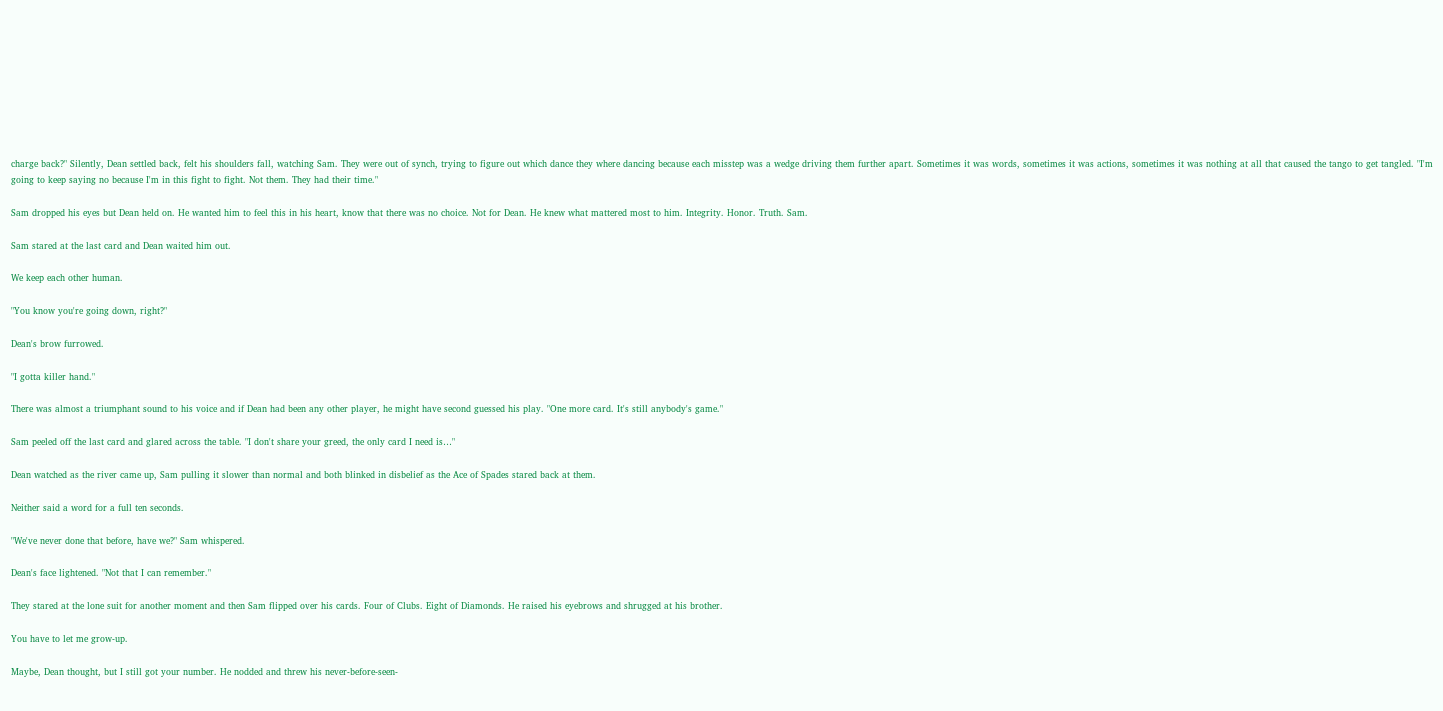charge back?" Silently, Dean settled back, felt his shoulders fall, watching Sam. They were out of synch, trying to figure out which dance they where dancing because each misstep was a wedge driving them further apart. Sometimes it was words, sometimes it was actions, sometimes it was nothing at all that caused the tango to get tangled. "I'm going to keep saying no because I'm in this fight to fight. Not them. They had their time."

Sam dropped his eyes but Dean held on. He wanted him to feel this in his heart, know that there was no choice. Not for Dean. He knew what mattered most to him. Integrity. Honor. Truth. Sam.

Sam stared at the last card and Dean waited him out.

We keep each other human.

"You know you're going down, right?"

Dean's brow furrowed.

"I gotta killer hand."

There was almost a triumphant sound to his voice and if Dean had been any other player, he might have second guessed his play. "One more card. It's still anybody's game."

Sam peeled off the last card and glared across the table. "I don't share your greed, the only card I need is…"

Dean watched as the river came up, Sam pulling it slower than normal and both blinked in disbelief as the Ace of Spades stared back at them.

Neither said a word for a full ten seconds.

"We've never done that before, have we?" Sam whispered.

Dean's face lightened. "Not that I can remember."

They stared at the lone suit for another moment and then Sam flipped over his cards. Four of Clubs. Eight of Diamonds. He raised his eyebrows and shrugged at his brother.

You have to let me grow-up.

Maybe, Dean thought, but I still got your number. He nodded and threw his never-before-seen-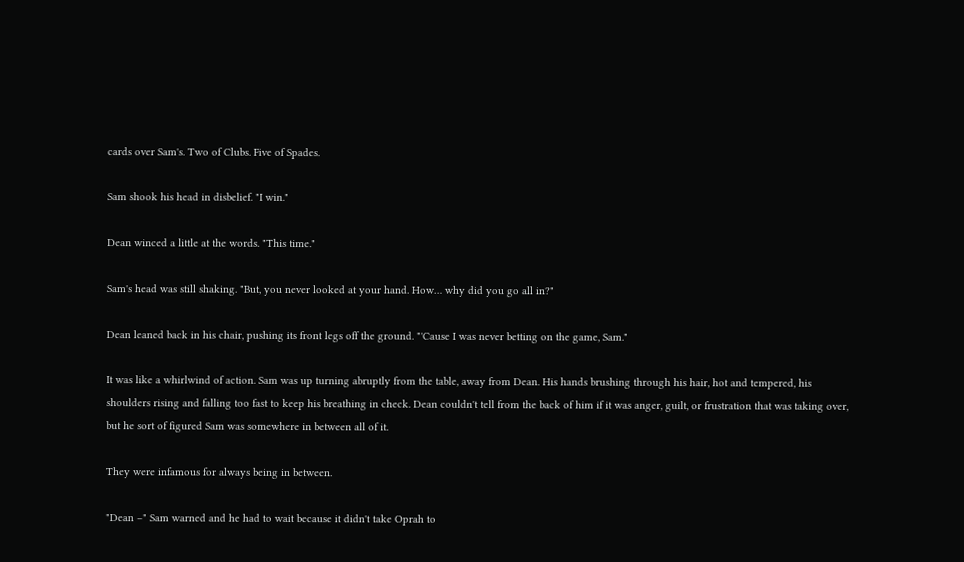cards over Sam's. Two of Clubs. Five of Spades.

Sam shook his head in disbelief. "I win."

Dean winced a little at the words. "This time."

Sam's head was still shaking. "But, you never looked at your hand. How… why did you go all in?"

Dean leaned back in his chair, pushing its front legs off the ground. "'Cause I was never betting on the game, Sam."

It was like a whirlwind of action. Sam was up turning abruptly from the table, away from Dean. His hands brushing through his hair, hot and tempered, his shoulders rising and falling too fast to keep his breathing in check. Dean couldn't tell from the back of him if it was anger, guilt, or frustration that was taking over, but he sort of figured Sam was somewhere in between all of it.

They were infamous for always being in between.

"Dean –" Sam warned and he had to wait because it didn't take Oprah to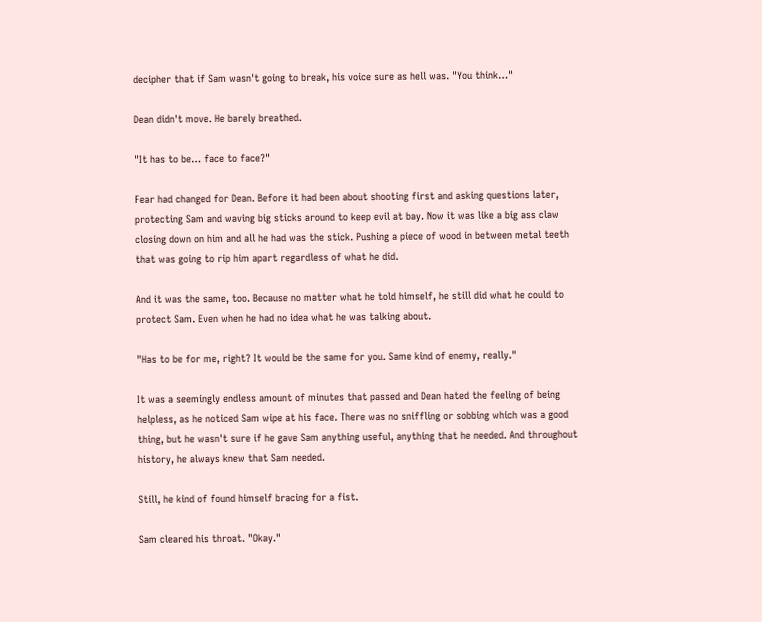decipher that if Sam wasn't going to break, his voice sure as hell was. "You think…"

Dean didn't move. He barely breathed.

"It has to be… face to face?"

Fear had changed for Dean. Before it had been about shooting first and asking questions later, protecting Sam and waving big sticks around to keep evil at bay. Now it was like a big ass claw closing down on him and all he had was the stick. Pushing a piece of wood in between metal teeth that was going to rip him apart regardless of what he did.

And it was the same, too. Because no matter what he told himself, he still did what he could to protect Sam. Even when he had no idea what he was talking about.

"Has to be for me, right? It would be the same for you. Same kind of enemy, really."

It was a seemingly endless amount of minutes that passed and Dean hated the feeling of being helpless, as he noticed Sam wipe at his face. There was no sniffling or sobbing which was a good thing, but he wasn't sure if he gave Sam anything useful, anything that he needed. And throughout history, he always knew that Sam needed.

Still, he kind of found himself bracing for a fist.

Sam cleared his throat. "Okay."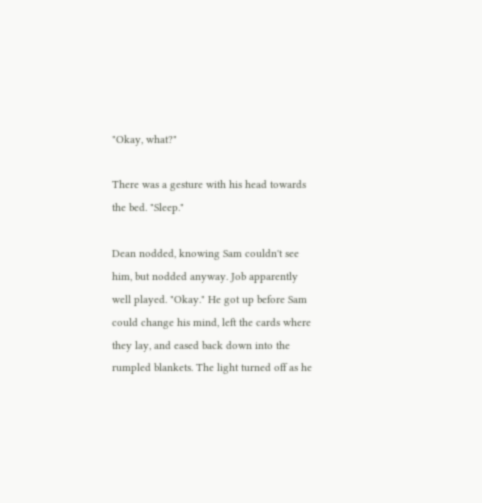"Okay, what?"

There was a gesture with his head towards the bed. "Sleep."

Dean nodded, knowing Sam couldn't see him, but nodded anyway. Job apparently well played. "Okay." He got up before Sam could change his mind, left the cards where they lay, and eased back down into the rumpled blankets. The light turned off as he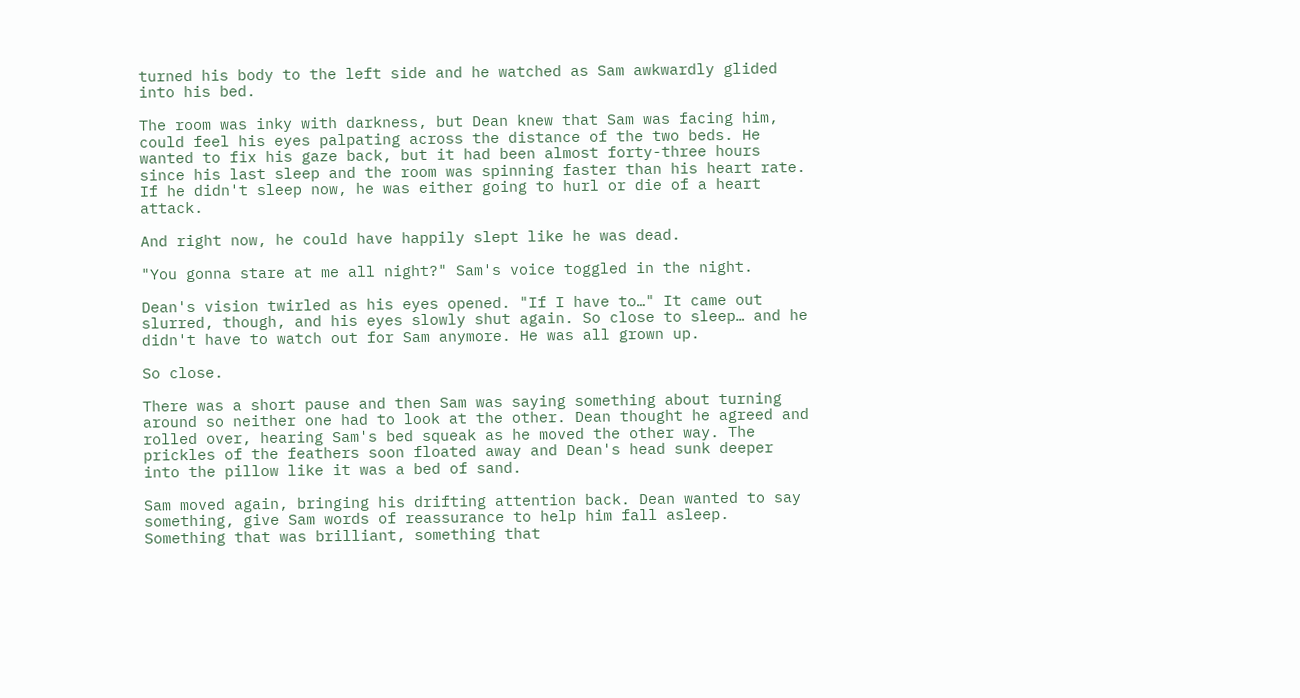turned his body to the left side and he watched as Sam awkwardly glided into his bed.

The room was inky with darkness, but Dean knew that Sam was facing him, could feel his eyes palpating across the distance of the two beds. He wanted to fix his gaze back, but it had been almost forty-three hours since his last sleep and the room was spinning faster than his heart rate. If he didn't sleep now, he was either going to hurl or die of a heart attack.

And right now, he could have happily slept like he was dead.

"You gonna stare at me all night?" Sam's voice toggled in the night.

Dean's vision twirled as his eyes opened. "If I have to…" It came out slurred, though, and his eyes slowly shut again. So close to sleep… and he didn't have to watch out for Sam anymore. He was all grown up.

So close.

There was a short pause and then Sam was saying something about turning around so neither one had to look at the other. Dean thought he agreed and rolled over, hearing Sam's bed squeak as he moved the other way. The prickles of the feathers soon floated away and Dean's head sunk deeper into the pillow like it was a bed of sand.

Sam moved again, bringing his drifting attention back. Dean wanted to say something, give Sam words of reassurance to help him fall asleep. Something that was brilliant, something that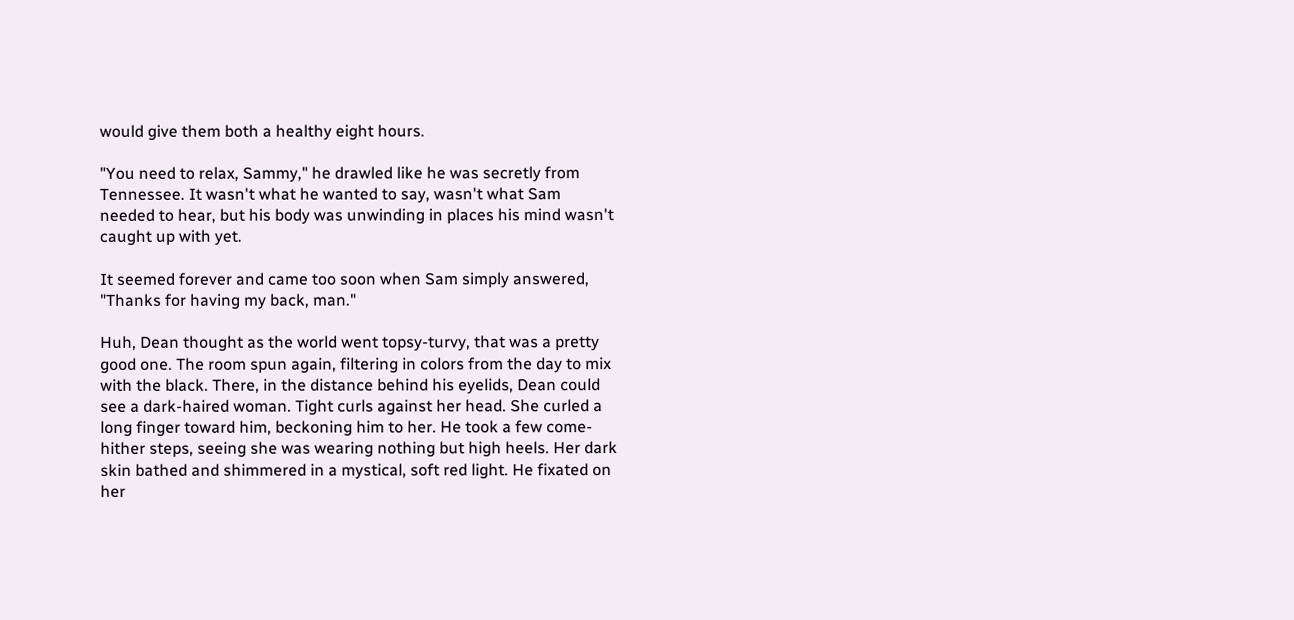would give them both a healthy eight hours.

"You need to relax, Sammy," he drawled like he was secretly from Tennessee. It wasn't what he wanted to say, wasn't what Sam needed to hear, but his body was unwinding in places his mind wasn't caught up with yet.

It seemed forever and came too soon when Sam simply answered, "Thanks for having my back, man."

Huh, Dean thought as the world went topsy-turvy, that was a pretty good one. The room spun again, filtering in colors from the day to mix with the black. There, in the distance behind his eyelids, Dean could see a dark-haired woman. Tight curls against her head. She curled a long finger toward him, beckoning him to her. He took a few come-hither steps, seeing she was wearing nothing but high heels. Her dark skin bathed and shimmered in a mystical, soft red light. He fixated on her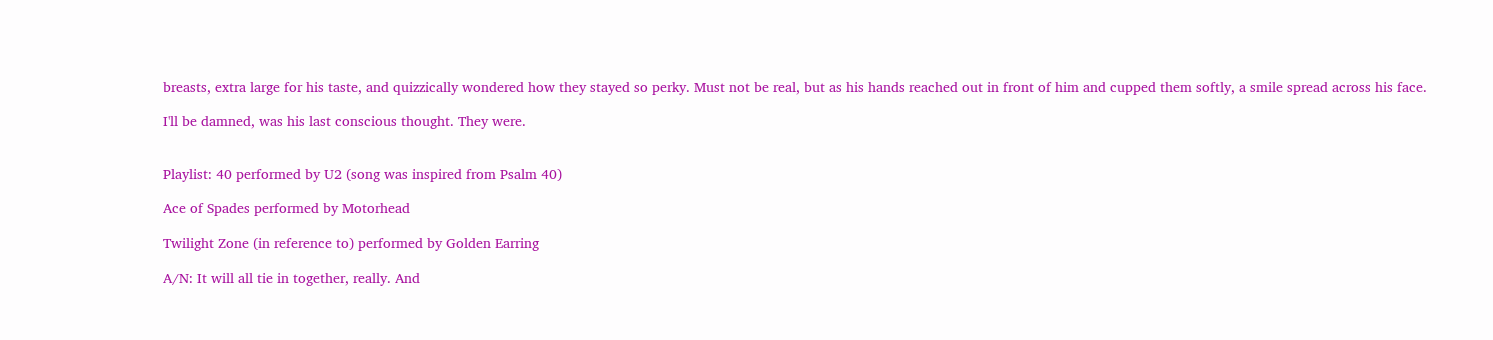breasts, extra large for his taste, and quizzically wondered how they stayed so perky. Must not be real, but as his hands reached out in front of him and cupped them softly, a smile spread across his face.

I'll be damned, was his last conscious thought. They were.


Playlist: 40 performed by U2 (song was inspired from Psalm 40)

Ace of Spades performed by Motorhead

Twilight Zone (in reference to) performed by Golden Earring

A/N: It will all tie in together, really. And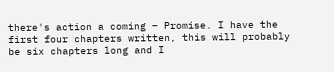there's action a coming – Promise. I have the first four chapters written, this will probably be six chapters long and I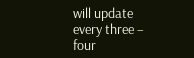will update every three – four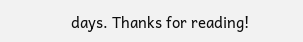days. Thanks for reading!